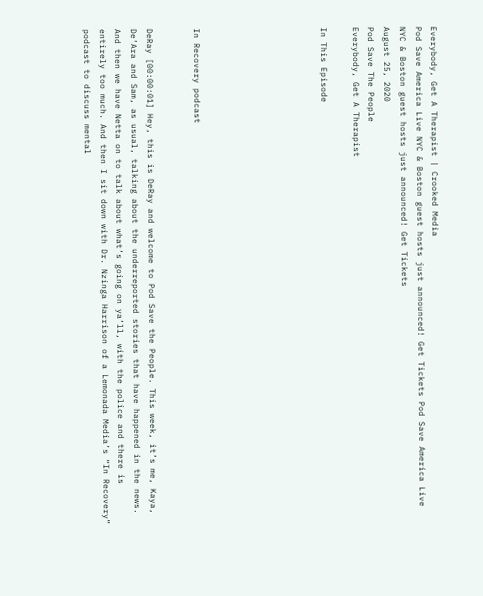Everybody, Get A Therapist | Crooked Media
Pod Save America Live NYC & Boston guest hosts just announced! Get Tickets Pod Save America Live NYC & Boston guest hosts just announced! Get Tickets
August 25, 2020
Pod Save The People
Everybody, Get A Therapist

In This Episode







In Recovery podcast


DeRay [00:00:01] Hey, this is DeRay and welcome to Pod Save the People. This week, it’s me, Kaya, De’Ara and Sam, as usual, talking about the underreported stories that have happened in the news. And then we have Netta on to talk about what’s going on ya’ll, with the police and there is entirely too much. And then I sit down with Dr. Nzinga Harrison of a Lemonada Media’s “In Recovery” podcast to discuss mental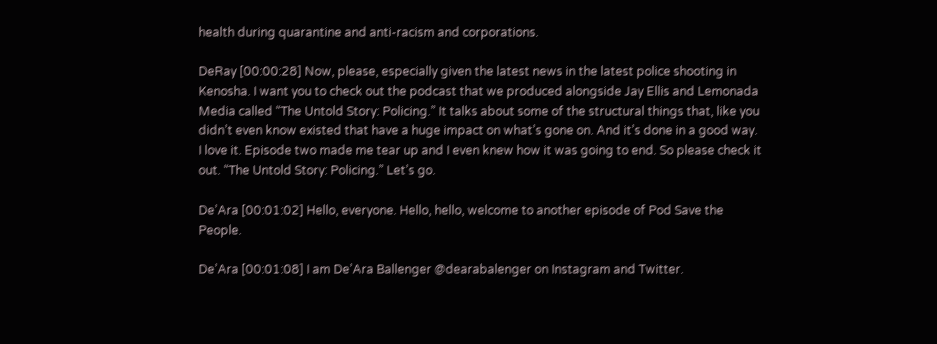health during quarantine and anti-racism and corporations.

DeRay [00:00:28] Now, please, especially given the latest news in the latest police shooting in Kenosha. I want you to check out the podcast that we produced alongside Jay Ellis and Lemonada Media called “The Untold Story: Policing.” It talks about some of the structural things that, like you didn’t even know existed that have a huge impact on what’s gone on. And it’s done in a good way. I love it. Episode two made me tear up and I even knew how it was going to end. So please check it out. “The Untold Story: Policing.” Let’s go.

De’Ara [00:01:02] Hello, everyone. Hello, hello, welcome to another episode of Pod Save the People.

De’Ara [00:01:08] I am De’Ara Ballenger @dearabalenger on Instagram and Twitter.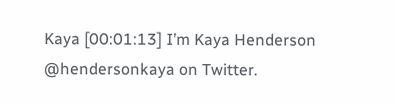Kaya [00:01:13] I’m Kaya Henderson @hendersonkaya on Twitter.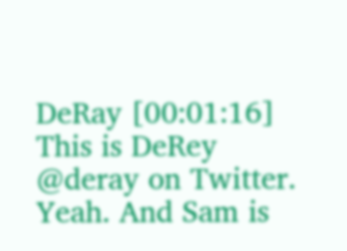DeRay [00:01:16] This is DeRey @deray on Twitter. Yeah. And Sam is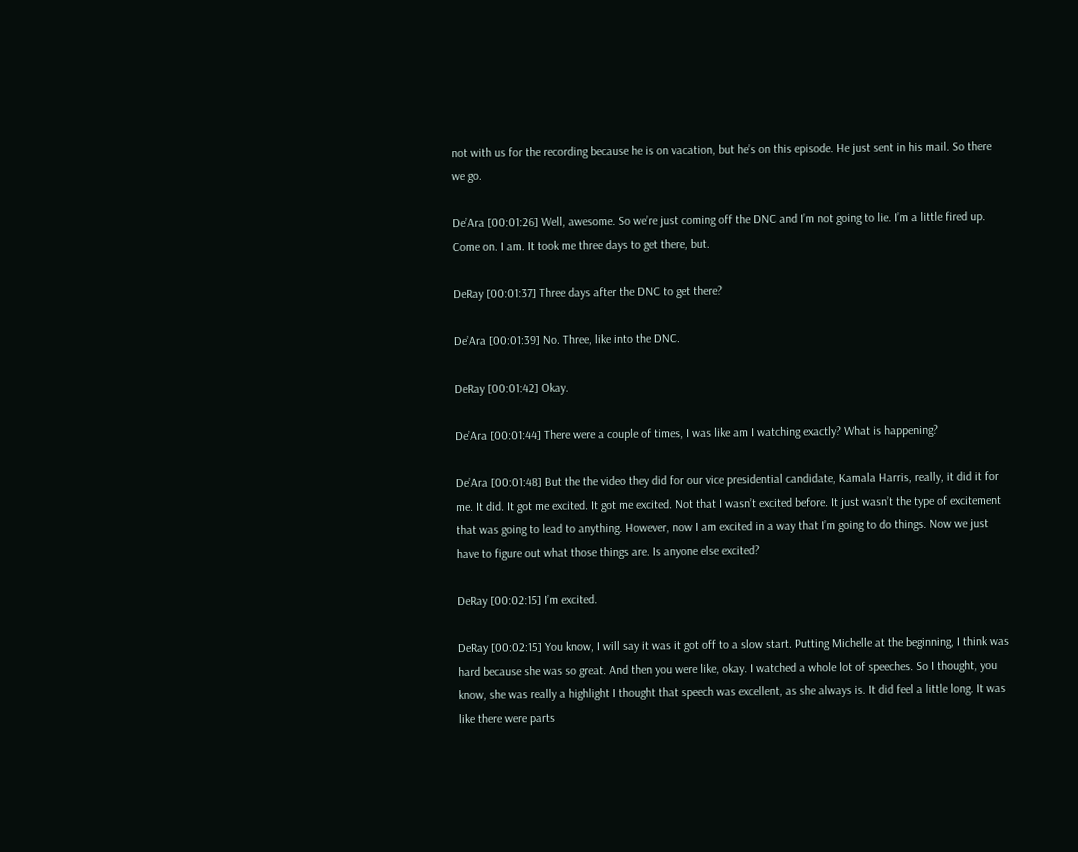not with us for the recording because he is on vacation, but he’s on this episode. He just sent in his mail. So there we go.

De’Ara [00:01:26] Well, awesome. So we’re just coming off the DNC and I’m not going to lie. I’m a little fired up. Come on. I am. It took me three days to get there, but.

DeRay [00:01:37] Three days after the DNC to get there?

De’Ara [00:01:39] No. Three, like into the DNC.

DeRay [00:01:42] Okay.

De’Ara [00:01:44] There were a couple of times, I was like am I watching exactly? What is happening?

De’Ara [00:01:48] But the the video they did for our vice presidential candidate, Kamala Harris, really, it did it for me. It did. It got me excited. It got me excited. Not that I wasn’t excited before. It just wasn’t the type of excitement that was going to lead to anything. However, now I am excited in a way that I’m going to do things. Now we just have to figure out what those things are. Is anyone else excited?

DeRay [00:02:15] I’m excited.

DeRay [00:02:15] You know, I will say it was it got off to a slow start. Putting Michelle at the beginning, I think was hard because she was so great. And then you were like, okay. I watched a whole lot of speeches. So I thought, you know, she was really a highlight I thought that speech was excellent, as she always is. It did feel a little long. It was like there were parts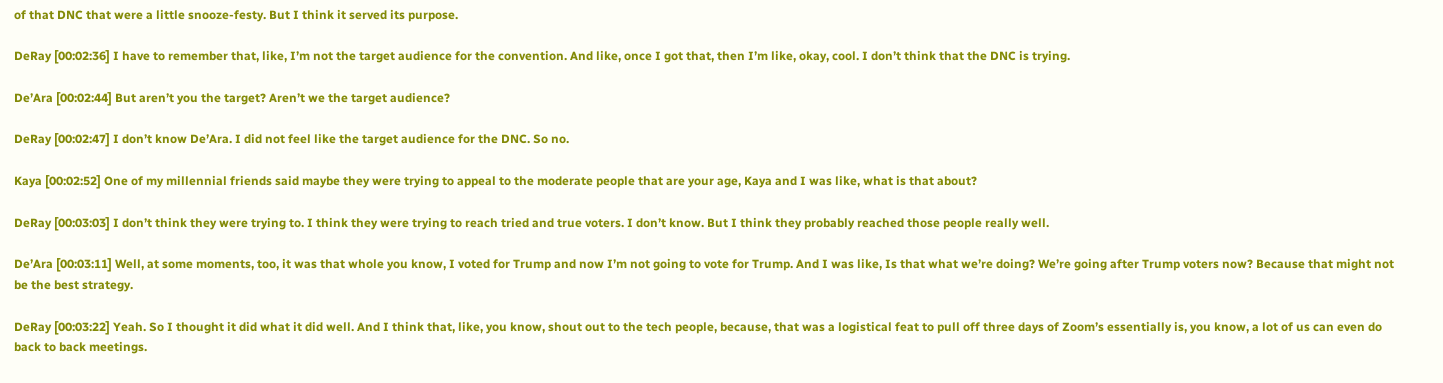of that DNC that were a little snooze-festy. But I think it served its purpose.

DeRay [00:02:36] I have to remember that, like, I’m not the target audience for the convention. And like, once I got that, then I’m like, okay, cool. I don’t think that the DNC is trying.

De’Ara [00:02:44] But aren’t you the target? Aren’t we the target audience?

DeRay [00:02:47] I don’t know De’Ara. I did not feel like the target audience for the DNC. So no.

Kaya [00:02:52] One of my millennial friends said maybe they were trying to appeal to the moderate people that are your age, Kaya and I was like, what is that about?

DeRay [00:03:03] I don’t think they were trying to. I think they were trying to reach tried and true voters. I don’t know. But I think they probably reached those people really well.

De’Ara [00:03:11] Well, at some moments, too, it was that whole you know, I voted for Trump and now I’m not going to vote for Trump. And I was like, Is that what we’re doing? We’re going after Trump voters now? Because that might not be the best strategy.

DeRay [00:03:22] Yeah. So I thought it did what it did well. And I think that, like, you know, shout out to the tech people, because, that was a logistical feat to pull off three days of Zoom’s essentially is, you know, a lot of us can even do back to back meetings.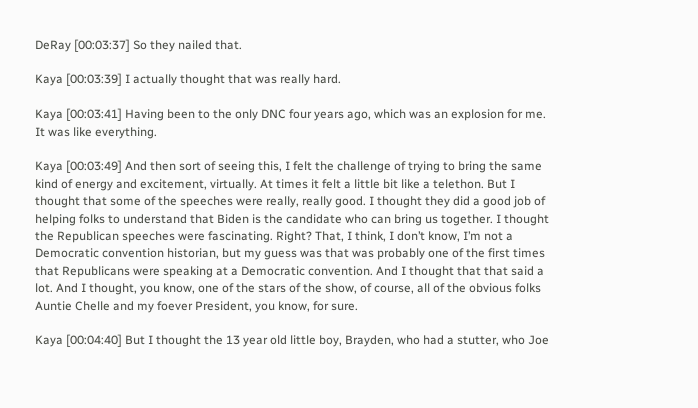DeRay [00:03:37] So they nailed that.

Kaya [00:03:39] I actually thought that was really hard.

Kaya [00:03:41] Having been to the only DNC four years ago, which was an explosion for me. It was like everything.

Kaya [00:03:49] And then sort of seeing this, I felt the challenge of trying to bring the same kind of energy and excitement, virtually. At times it felt a little bit like a telethon. But I thought that some of the speeches were really, really good. I thought they did a good job of helping folks to understand that Biden is the candidate who can bring us together. I thought the Republican speeches were fascinating. Right? That, I think, I don’t know, I’m not a Democratic convention historian, but my guess was that was probably one of the first times that Republicans were speaking at a Democratic convention. And I thought that that said a lot. And I thought, you know, one of the stars of the show, of course, all of the obvious folks Auntie Chelle and my foever President, you know, for sure.

Kaya [00:04:40] But I thought the 13 year old little boy, Brayden, who had a stutter, who Joe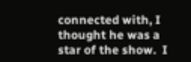connected with, I thought he was a star of the show.  I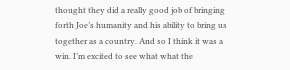thought they did a really good job of bringing forth Joe’s humanity and his ability to bring us together as a country. And so I think it was a win. I’m excited to see what what the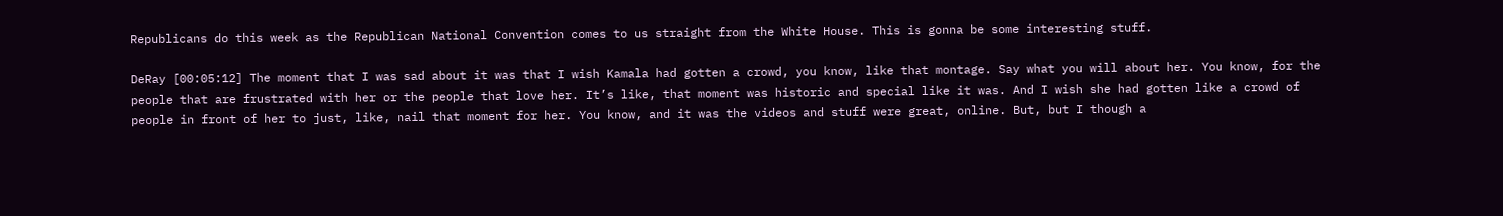Republicans do this week as the Republican National Convention comes to us straight from the White House. This is gonna be some interesting stuff.

DeRay [00:05:12] The moment that I was sad about it was that I wish Kamala had gotten a crowd, you know, like that montage. Say what you will about her. You know, for the people that are frustrated with her or the people that love her. It’s like, that moment was historic and special like it was. And I wish she had gotten like a crowd of people in front of her to just, like, nail that moment for her. You know, and it was the videos and stuff were great, online. But, but I though a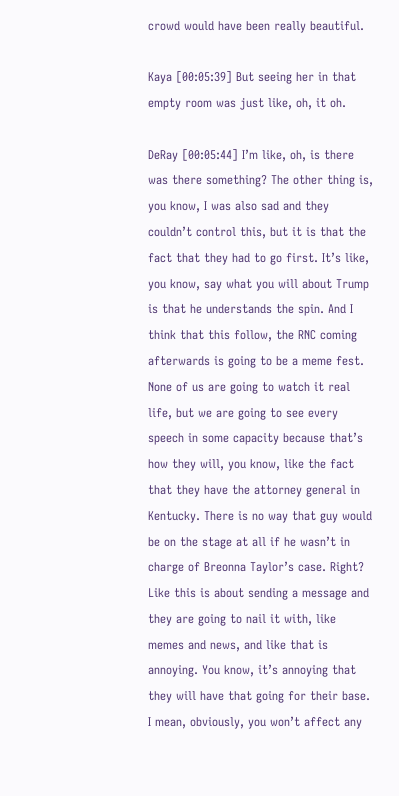crowd would have been really beautiful.

Kaya [00:05:39] But seeing her in that empty room was just like, oh, it oh.

DeRay [00:05:44] I’m like, oh, is there was there something? The other thing is, you know, I was also sad and they couldn’t control this, but it is that the fact that they had to go first. It’s like, you know, say what you will about Trump is that he understands the spin. And I think that this follow, the RNC coming afterwards is going to be a meme fest. None of us are going to watch it real life, but we are going to see every speech in some capacity because that’s how they will, you know, like the fact that they have the attorney general in Kentucky. There is no way that guy would be on the stage at all if he wasn’t in charge of Breonna Taylor’s case. Right? Like this is about sending a message and they are going to nail it with, like memes and news, and like that is annoying. You know, it’s annoying that they will have that going for their base. I mean, obviously, you won’t affect any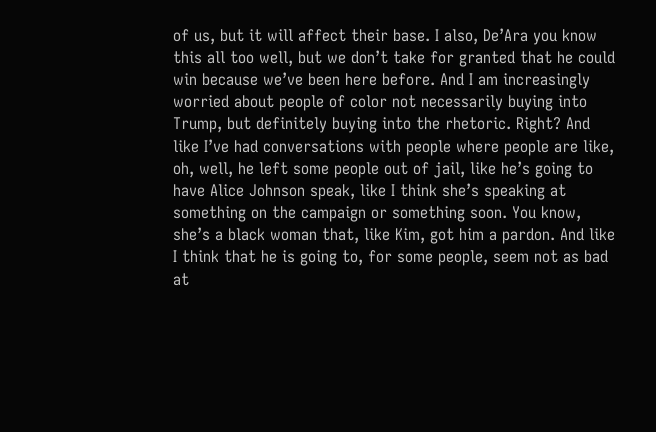of us, but it will affect their base. I also, De’Ara you know this all too well, but we don’t take for granted that he could win because we’ve been here before. And I am increasingly worried about people of color not necessarily buying into Trump, but definitely buying into the rhetoric. Right? And like I’ve had conversations with people where people are like, oh, well, he left some people out of jail, like he’s going to have Alice Johnson speak, like I think she’s speaking at something on the campaign or something soon. You know, she’s a black woman that, like Kim, got him a pardon. And like I think that he is going to, for some people, seem not as bad at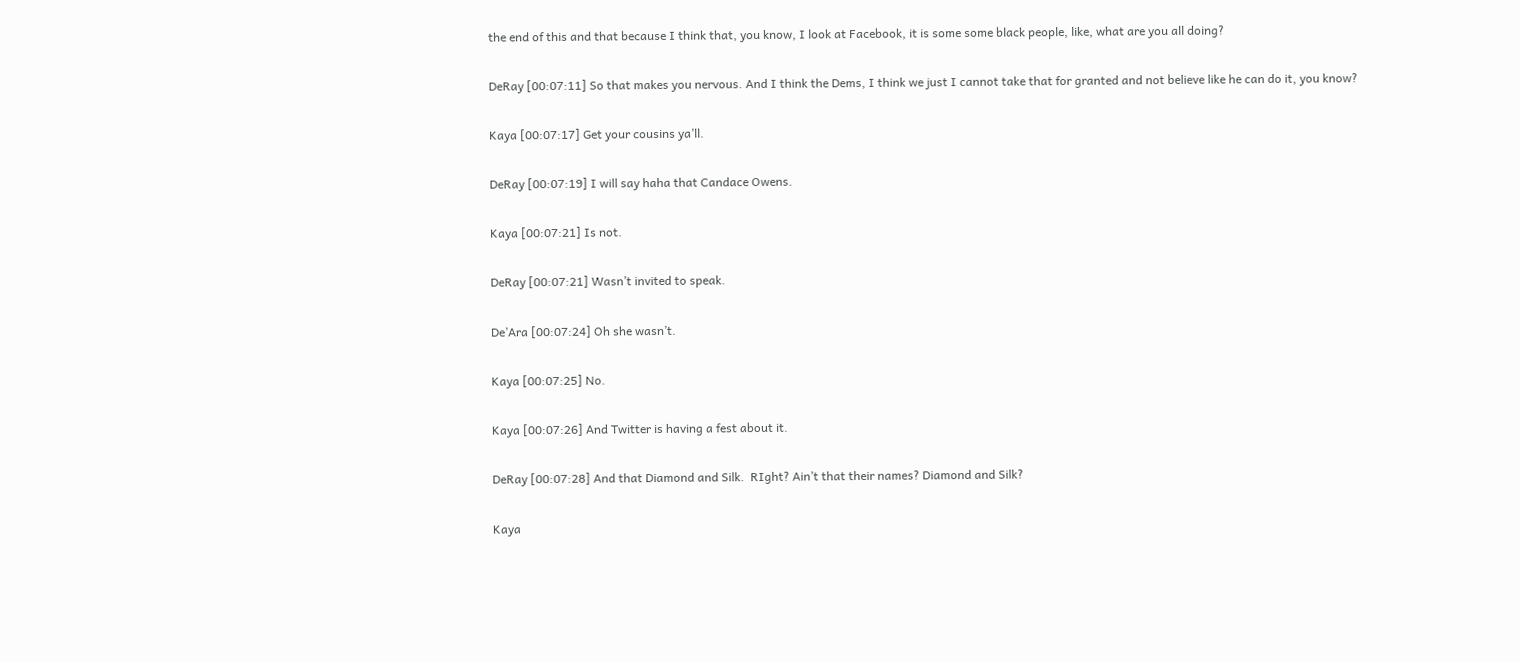the end of this and that because I think that, you know, I look at Facebook, it is some some black people, like, what are you all doing?

DeRay [00:07:11] So that makes you nervous. And I think the Dems, I think we just I cannot take that for granted and not believe like he can do it, you know?

Kaya [00:07:17] Get your cousins ya’ll.

DeRay [00:07:19] I will say haha that Candace Owens.

Kaya [00:07:21] Is not.

DeRay [00:07:21] Wasn’t invited to speak.

De’Ara [00:07:24] Oh she wasn’t.

Kaya [00:07:25] No.

Kaya [00:07:26] And Twitter is having a fest about it.

DeRay [00:07:28] And that Diamond and Silk.  RIght? Ain’t that their names? Diamond and Silk?

Kaya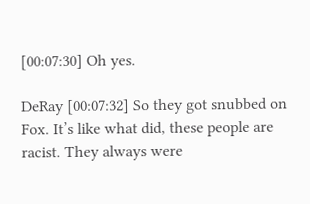[00:07:30] Oh yes.

DeRay [00:07:32] So they got snubbed on Fox. It’s like what did, these people are racist. They always were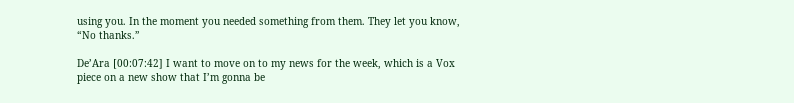using you. In the moment you needed something from them. They let you know, “No thanks.”

De’Ara [00:07:42] I want to move on to my news for the week, which is a Vox piece on a new show that I’m gonna be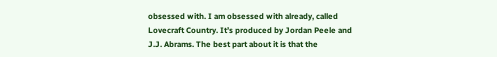obsessed with. I am obsessed with already, called Lovecraft Country. It’s produced by Jordan Peele and J.J. Abrams. The best part about it is that the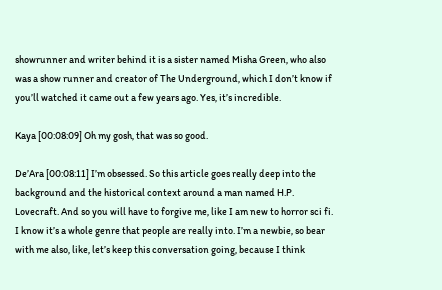showrunner and writer behind it is a sister named Misha Green, who also was a show runner and creator of The Underground, which I don’t know if you’ll watched it came out a few years ago. Yes, it’s incredible.

Kaya [00:08:09] Oh my gosh, that was so good.

De’Ara [00:08:11] I’m obsessed. So this article goes really deep into the background and the historical context around a man named H.P. Lovecraft. And so you will have to forgive me, like I am new to horror sci fi. I know it’s a whole genre that people are really into. I’m a newbie, so bear with me also, like, let’s keep this conversation going, because I think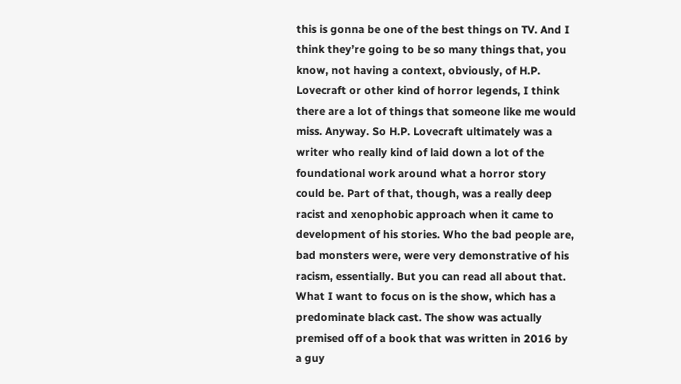this is gonna be one of the best things on TV. And I think they’re going to be so many things that, you know, not having a context, obviously, of H.P. Lovecraft or other kind of horror legends, I think there are a lot of things that someone like me would miss. Anyway. So H.P. Lovecraft ultimately was a writer who really kind of laid down a lot of the foundational work around what a horror story could be. Part of that, though, was a really deep racist and xenophobic approach when it came to development of his stories. Who the bad people are, bad monsters were, were very demonstrative of his racism, essentially. But you can read all about that. What I want to focus on is the show, which has a predominate black cast. The show was actually premised off of a book that was written in 2016 by a guy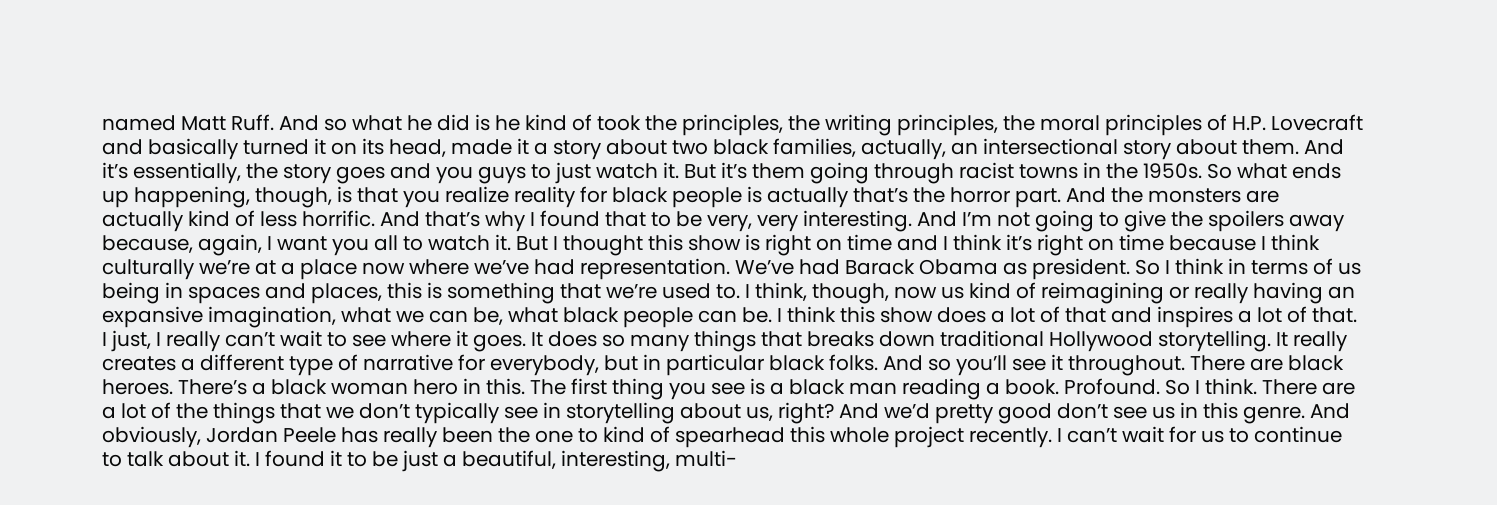named Matt Ruff. And so what he did is he kind of took the principles, the writing principles, the moral principles of H.P. Lovecraft and basically turned it on its head, made it a story about two black families, actually, an intersectional story about them. And it’s essentially, the story goes and you guys to just watch it. But it’s them going through racist towns in the 1950s. So what ends up happening, though, is that you realize reality for black people is actually that’s the horror part. And the monsters are actually kind of less horrific. And that’s why I found that to be very, very interesting. And I’m not going to give the spoilers away because, again, I want you all to watch it. But I thought this show is right on time and I think it’s right on time because I think culturally we’re at a place now where we’ve had representation. We’ve had Barack Obama as president. So I think in terms of us being in spaces and places, this is something that we’re used to. I think, though, now us kind of reimagining or really having an expansive imagination, what we can be, what black people can be. I think this show does a lot of that and inspires a lot of that. I just, I really can’t wait to see where it goes. It does so many things that breaks down traditional Hollywood storytelling. It really creates a different type of narrative for everybody, but in particular black folks. And so you’ll see it throughout. There are black heroes. There’s a black woman hero in this. The first thing you see is a black man reading a book. Profound. So I think. There are a lot of the things that we don’t typically see in storytelling about us, right? And we’d pretty good don’t see us in this genre. And obviously, Jordan Peele has really been the one to kind of spearhead this whole project recently. I can’t wait for us to continue to talk about it. I found it to be just a beautiful, interesting, multi-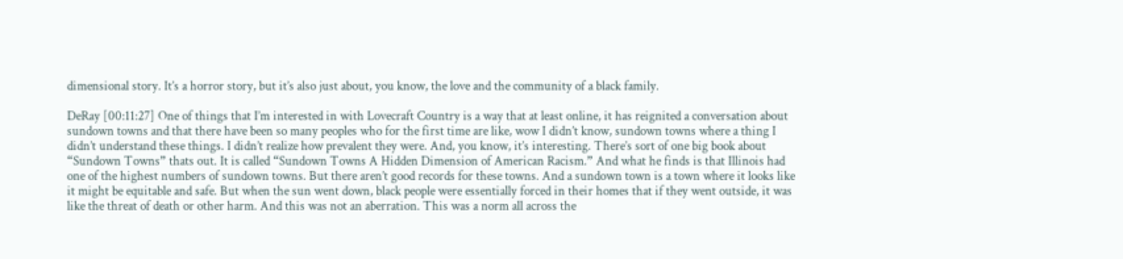dimensional story. It’s a horror story, but it’s also just about, you know, the love and the community of a black family.

DeRay [00:11:27] One of things that I’m interested in with Lovecraft Country is a way that at least online, it has reignited a conversation about sundown towns and that there have been so many peoples who for the first time are like, wow I didn’t know, sundown towns where a thing I didn’t understand these things. I didn’t realize how prevalent they were. And, you know, it’s interesting. There’s sort of one big book about “Sundown Towns” thats out. It is called “Sundown Towns A Hidden Dimension of American Racism.” And what he finds is that Illinois had one of the highest numbers of sundown towns. But there aren’t good records for these towns. And a sundown town is a town where it looks like it might be equitable and safe. But when the sun went down, black people were essentially forced in their homes that if they went outside, it was like the threat of death or other harm. And this was not an aberration. This was a norm all across the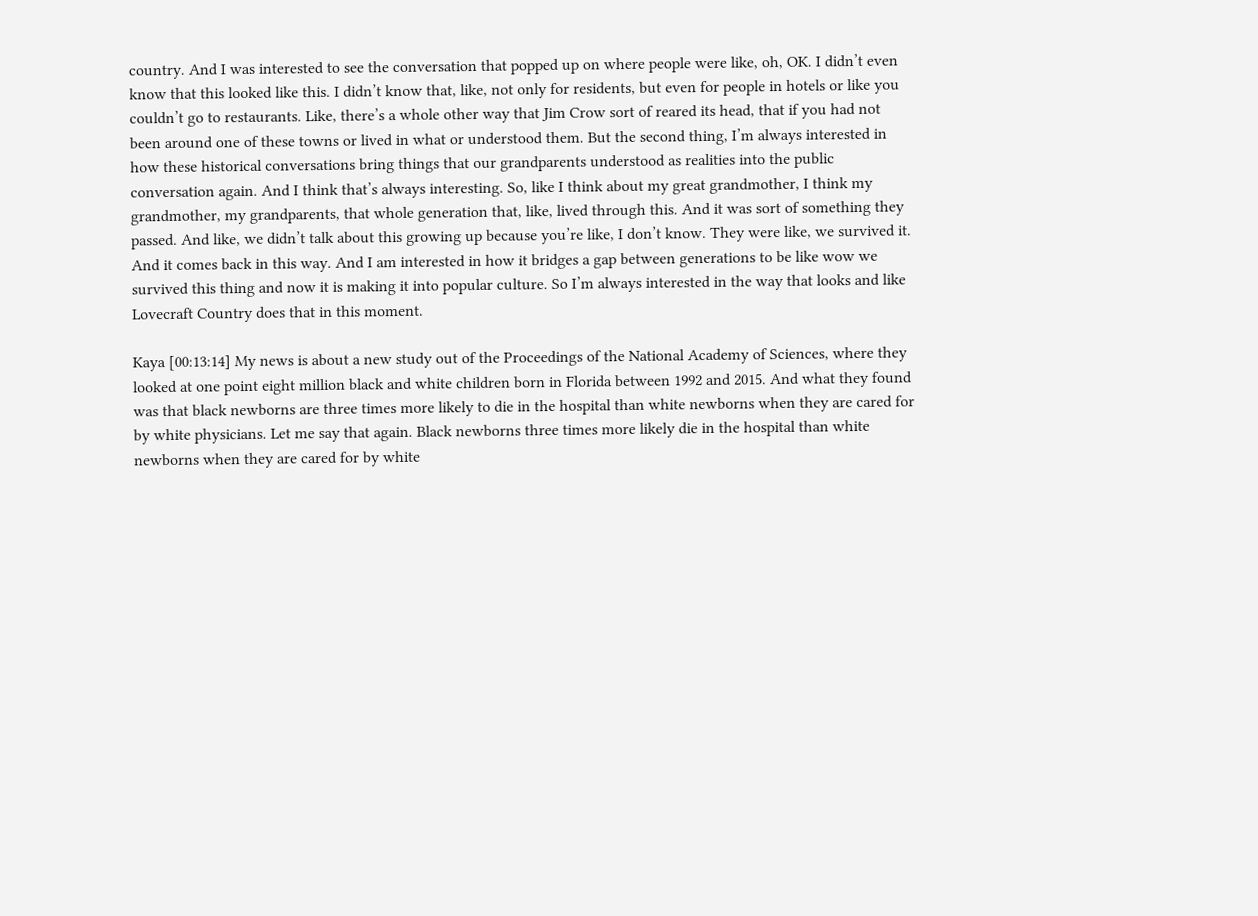country. And I was interested to see the conversation that popped up on where people were like, oh, OK. I didn’t even know that this looked like this. I didn’t know that, like, not only for residents, but even for people in hotels or like you couldn’t go to restaurants. Like, there’s a whole other way that Jim Crow sort of reared its head, that if you had not been around one of these towns or lived in what or understood them. But the second thing, I’m always interested in how these historical conversations bring things that our grandparents understood as realities into the public conversation again. And I think that’s always interesting. So, like I think about my great grandmother, I think my grandmother, my grandparents, that whole generation that, like, lived through this. And it was sort of something they passed. And like, we didn’t talk about this growing up because you’re like, I don’t know. They were like, we survived it. And it comes back in this way. And I am interested in how it bridges a gap between generations to be like wow we survived this thing and now it is making it into popular culture. So I’m always interested in the way that looks and like Lovecraft Country does that in this moment.

Kaya [00:13:14] My news is about a new study out of the Proceedings of the National Academy of Sciences, where they looked at one point eight million black and white children born in Florida between 1992 and 2015. And what they found was that black newborns are three times more likely to die in the hospital than white newborns when they are cared for by white physicians. Let me say that again. Black newborns three times more likely die in the hospital than white newborns when they are cared for by white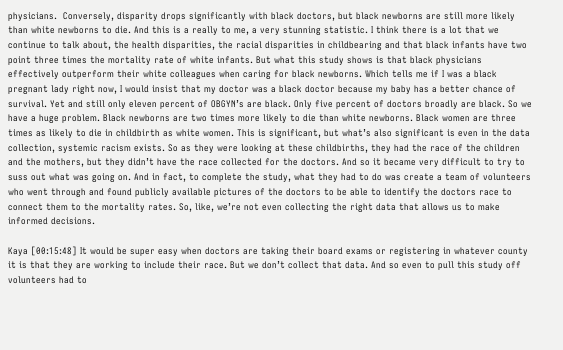physicians.  Conversely, disparity drops significantly with black doctors, but black newborns are still more likely than white newborns to die. And this is a really to me, a very stunning statistic. I think there is a lot that we continue to talk about, the health disparities, the racial disparities in childbearing and that black infants have two point three times the mortality rate of white infants. But what this study shows is that black physicians effectively outperform their white colleagues when caring for black newborns. Which tells me if I was a black pregnant lady right now, I would insist that my doctor was a black doctor because my baby has a better chance of survival. Yet and still only eleven percent of OBGYN’s are black. Only five percent of doctors broadly are black. So we have a huge problem. Black newborns are two times more likely to die than white newborns. Black women are three times as likely to die in childbirth as white women. This is significant, but what’s also significant is even in the data collection, systemic racism exists. So as they were looking at these childbirths, they had the race of the children and the mothers, but they didn’t have the race collected for the doctors. And so it became very difficult to try to suss out what was going on. And in fact, to complete the study, what they had to do was create a team of volunteers who went through and found publicly available pictures of the doctors to be able to identify the doctors race to connect them to the mortality rates. So, like, we’re not even collecting the right data that allows us to make informed decisions.

Kaya [00:15:48] It would be super easy when doctors are taking their board exams or registering in whatever county it is that they are working to include their race. But we don’t collect that data. And so even to pull this study off volunteers had to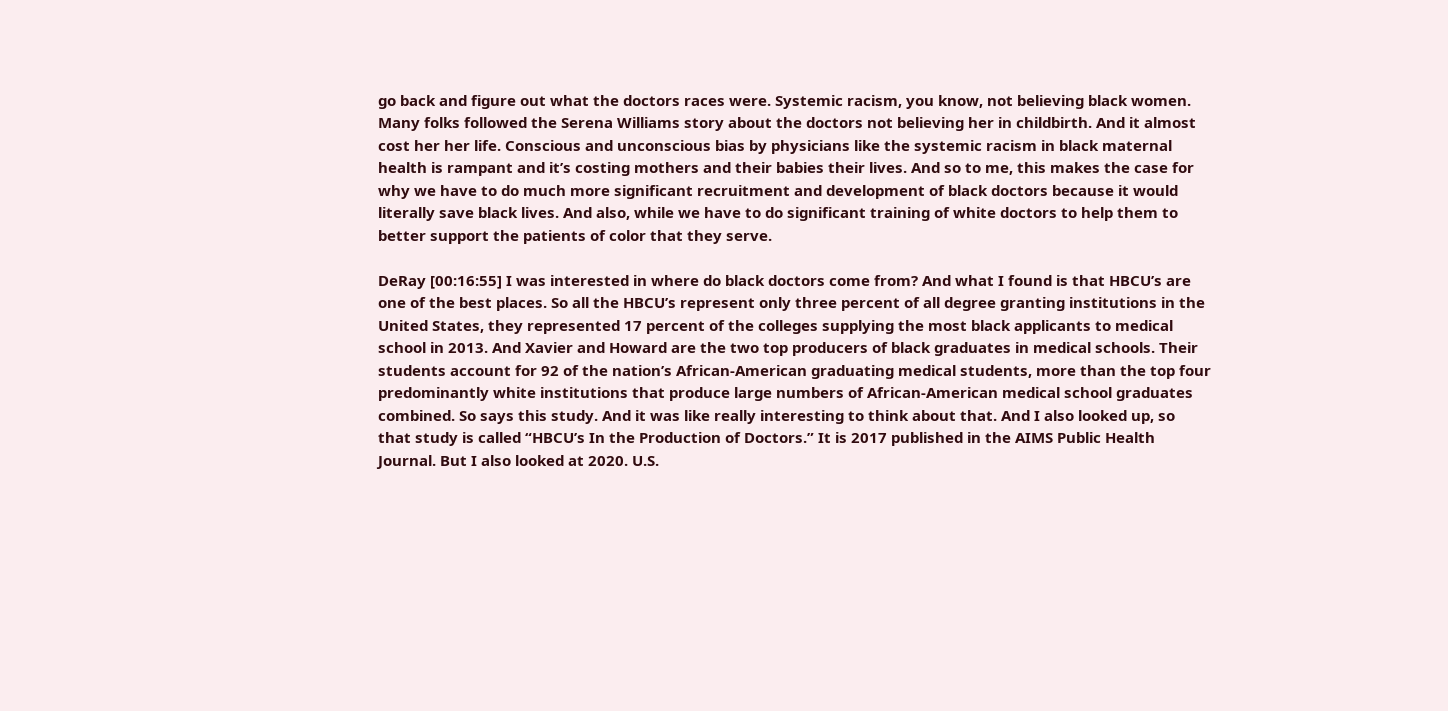go back and figure out what the doctors races were. Systemic racism, you know, not believing black women. Many folks followed the Serena Williams story about the doctors not believing her in childbirth. And it almost cost her her life. Conscious and unconscious bias by physicians like the systemic racism in black maternal health is rampant and it’s costing mothers and their babies their lives. And so to me, this makes the case for why we have to do much more significant recruitment and development of black doctors because it would literally save black lives. And also, while we have to do significant training of white doctors to help them to better support the patients of color that they serve.

DeRay [00:16:55] I was interested in where do black doctors come from? And what I found is that HBCU’s are one of the best places. So all the HBCU’s represent only three percent of all degree granting institutions in the United States, they represented 17 percent of the colleges supplying the most black applicants to medical school in 2013. And Xavier and Howard are the two top producers of black graduates in medical schools. Their students account for 92 of the nation’s African-American graduating medical students, more than the top four predominantly white institutions that produce large numbers of African-American medical school graduates combined. So says this study. And it was like really interesting to think about that. And I also looked up, so that study is called “HBCU’s In the Production of Doctors.” It is 2017 published in the AIMS Public Health Journal. But I also looked at 2020. U.S.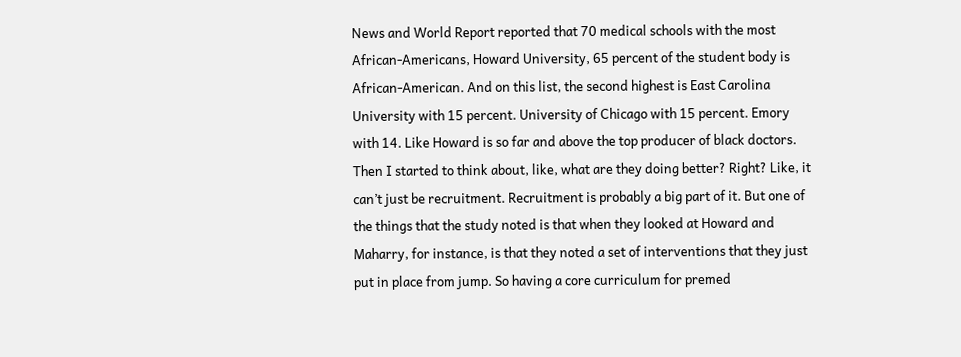News and World Report reported that 70 medical schools with the most African-Americans, Howard University, 65 percent of the student body is African-American. And on this list, the second highest is East Carolina University with 15 percent. University of Chicago with 15 percent. Emory with 14. Like Howard is so far and above the top producer of black doctors. Then I started to think about, like, what are they doing better? Right? Like, it can’t just be recruitment. Recruitment is probably a big part of it. But one of the things that the study noted is that when they looked at Howard and Maharry, for instance, is that they noted a set of interventions that they just put in place from jump. So having a core curriculum for premed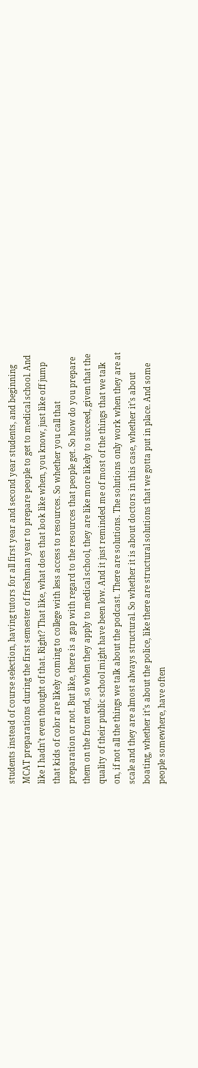students instead of course selection, having tutors for all first year and second year students, and beginning MCAT preparations during the first semester of freshman year to prepare people to get to medical school. And like I hadn’t even thought of that. Right? That like, what does that look like when, you know, just like off jump that kids of color are likely coming to college with less access to resources. So whether you call that preparation or not. But like, there is a gap with regard to the resources that people get. So how do you prepare them on the front end, so when they apply to medical school, they are like more likely to succeed, given that the quality of their public school might have been low. And it just reminded me of most of the things that we talk on, if not all the things we talk about the podcast. There are solutions. The solutions only work when they are at scale and they are almost always structural. So whether it is about doctors in this case, whether it’s about boating, whether it’s about the police, like there are structural solutions that we gotta put in place. And some people somewhere, have often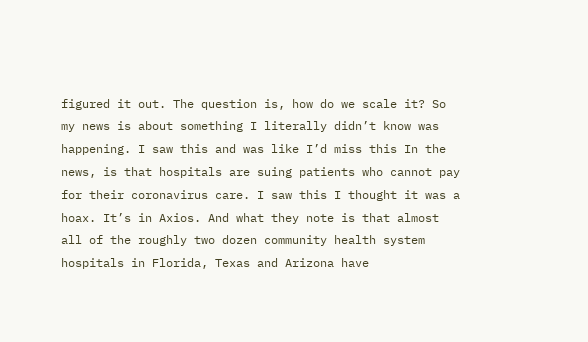figured it out. The question is, how do we scale it? So my news is about something I literally didn’t know was happening. I saw this and was like I’d miss this In the news, is that hospitals are suing patients who cannot pay for their coronavirus care. I saw this I thought it was a hoax. It’s in Axios. And what they note is that almost all of the roughly two dozen community health system hospitals in Florida, Texas and Arizona have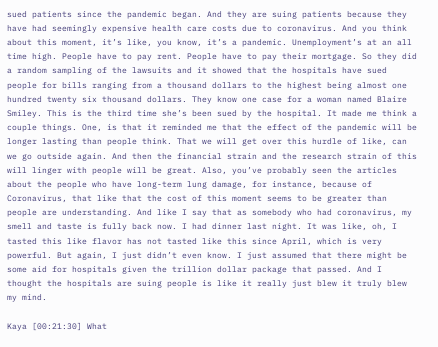sued patients since the pandemic began. And they are suing patients because they have had seemingly expensive health care costs due to coronavirus. And you think about this moment, it’s like, you know, it’s a pandemic. Unemployment’s at an all time high. People have to pay rent. People have to pay their mortgage. So they did a random sampling of the lawsuits and it showed that the hospitals have sued people for bills ranging from a thousand dollars to the highest being almost one hundred twenty six thousand dollars. They know one case for a woman named Blaire Smiley. This is the third time she’s been sued by the hospital. It made me think a couple things. One, is that it reminded me that the effect of the pandemic will be longer lasting than people think. That we will get over this hurdle of like, can we go outside again. And then the financial strain and the research strain of this will linger with people will be great. Also, you’ve probably seen the articles about the people who have long-term lung damage, for instance, because of Coronavirus, that like that the cost of this moment seems to be greater than people are understanding. And like I say that as somebody who had coronavirus, my smell and taste is fully back now. I had dinner last night. It was like, oh, I tasted this like flavor has not tasted like this since April, which is very powerful. But again, I just didn’t even know. I just assumed that there might be some aid for hospitals given the trillion dollar package that passed. And I thought the hospitals are suing people is like it really just blew it truly blew my mind.

Kaya [00:21:30] What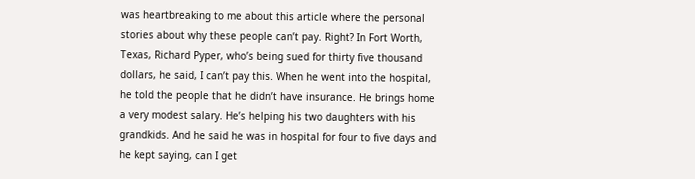was heartbreaking to me about this article where the personal stories about why these people can’t pay. Right? In Fort Worth, Texas, Richard Pyper, who’s being sued for thirty five thousand dollars, he said, I can’t pay this. When he went into the hospital, he told the people that he didn’t have insurance. He brings home a very modest salary. He’s helping his two daughters with his grandkids. And he said he was in hospital for four to five days and he kept saying, can I get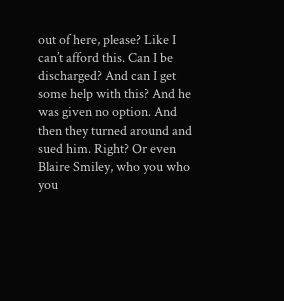out of here, please? Like I can’t afford this. Can I be discharged? And can I get some help with this? And he was given no option. And then they turned around and sued him. Right? Or even Blaire Smiley, who you who you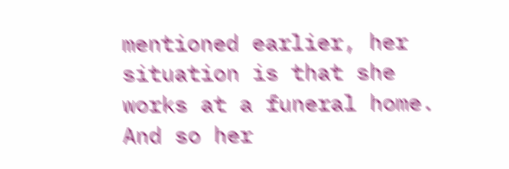mentioned earlier, her situation is that she works at a funeral home. And so her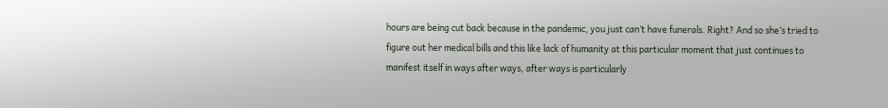hours are being cut back because in the pandemic, you just can’t have funerals. Right? And so she’s tried to figure out her medical bills and this like lack of humanity at this particular moment that just continues to manifest itself in ways after ways, after ways is particularly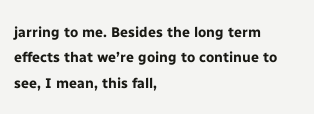jarring to me. Besides the long term effects that we’re going to continue to see, I mean, this fall,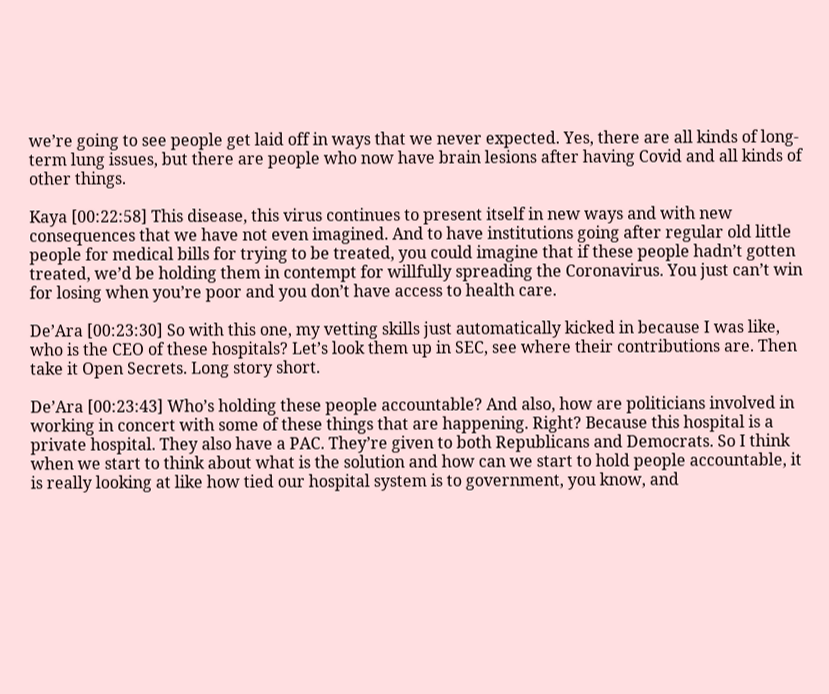we’re going to see people get laid off in ways that we never expected. Yes, there are all kinds of long-term lung issues, but there are people who now have brain lesions after having Covid and all kinds of other things.

Kaya [00:22:58] This disease, this virus continues to present itself in new ways and with new consequences that we have not even imagined. And to have institutions going after regular old little people for medical bills for trying to be treated, you could imagine that if these people hadn’t gotten treated, we’d be holding them in contempt for willfully spreading the Coronavirus. You just can’t win for losing when you’re poor and you don’t have access to health care.

De’Ara [00:23:30] So with this one, my vetting skills just automatically kicked in because I was like, who is the CEO of these hospitals? Let’s look them up in SEC, see where their contributions are. Then take it Open Secrets. Long story short.

De’Ara [00:23:43] Who’s holding these people accountable? And also, how are politicians involved in working in concert with some of these things that are happening. Right? Because this hospital is a private hospital. They also have a PAC. They’re given to both Republicans and Democrats. So I think when we start to think about what is the solution and how can we start to hold people accountable, it is really looking at like how tied our hospital system is to government, you know, and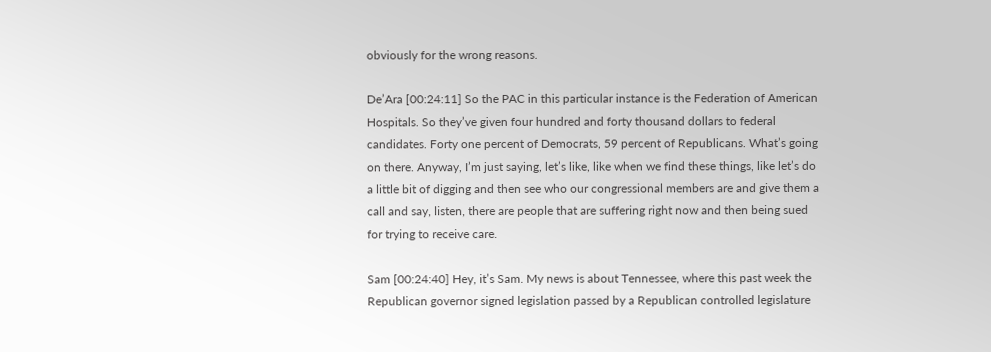obviously for the wrong reasons.

De’Ara [00:24:11] So the PAC in this particular instance is the Federation of American Hospitals. So they’ve given four hundred and forty thousand dollars to federal candidates. Forty one percent of Democrats, 59 percent of Republicans. What’s going on there. Anyway, I’m just saying, let’s like, like when we find these things, like let’s do a little bit of digging and then see who our congressional members are and give them a call and say, listen, there are people that are suffering right now and then being sued for trying to receive care.

Sam [00:24:40] Hey, it’s Sam. My news is about Tennessee, where this past week the Republican governor signed legislation passed by a Republican controlled legislature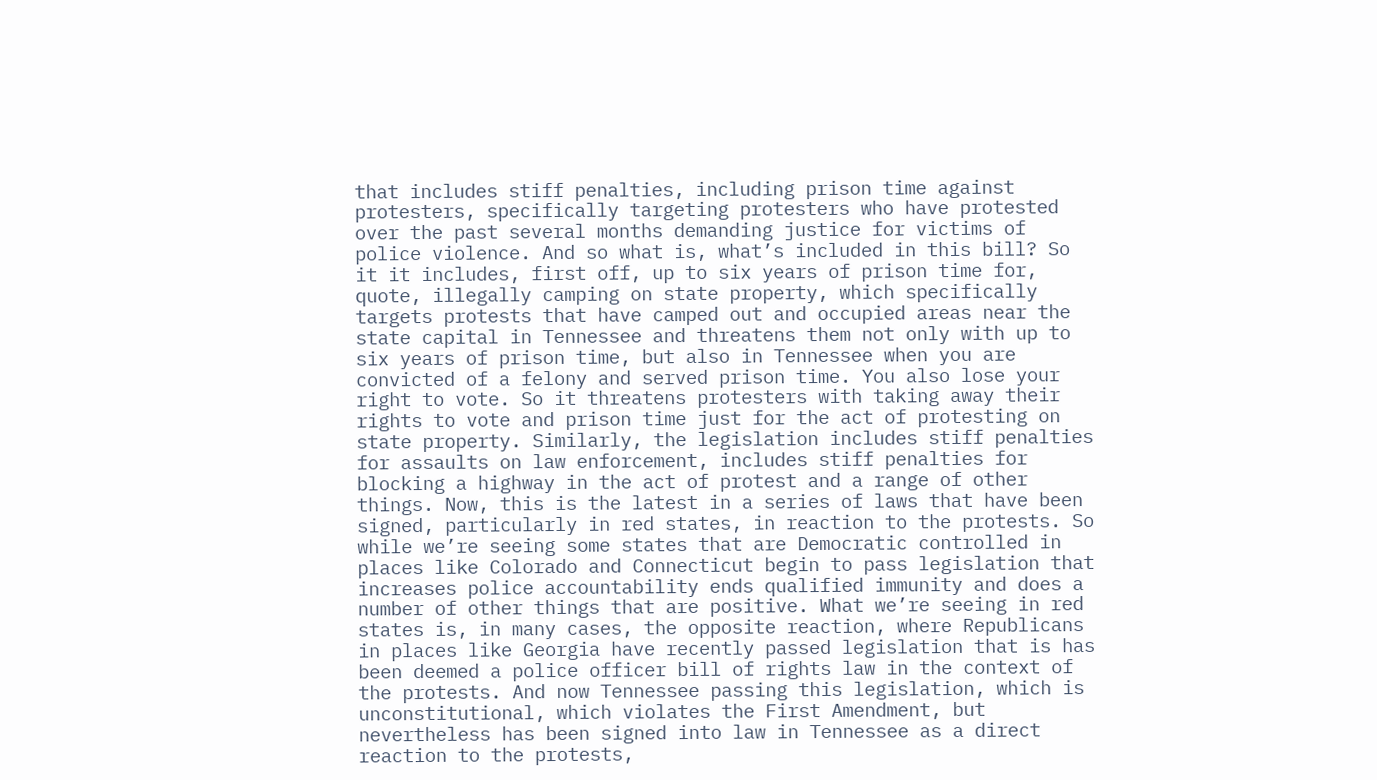that includes stiff penalties, including prison time against protesters, specifically targeting protesters who have protested over the past several months demanding justice for victims of police violence. And so what is, what’s included in this bill? So it it includes, first off, up to six years of prison time for, quote, illegally camping on state property, which specifically targets protests that have camped out and occupied areas near the state capital in Tennessee and threatens them not only with up to six years of prison time, but also in Tennessee when you are convicted of a felony and served prison time. You also lose your right to vote. So it threatens protesters with taking away their rights to vote and prison time just for the act of protesting on state property. Similarly, the legislation includes stiff penalties for assaults on law enforcement, includes stiff penalties for blocking a highway in the act of protest and a range of other things. Now, this is the latest in a series of laws that have been signed, particularly in red states, in reaction to the protests. So while we’re seeing some states that are Democratic controlled in places like Colorado and Connecticut begin to pass legislation that increases police accountability ends qualified immunity and does a number of other things that are positive. What we’re seeing in red states is, in many cases, the opposite reaction, where Republicans in places like Georgia have recently passed legislation that is has been deemed a police officer bill of rights law in the context of the protests. And now Tennessee passing this legislation, which is unconstitutional, which violates the First Amendment, but nevertheless has been signed into law in Tennessee as a direct reaction to the protests,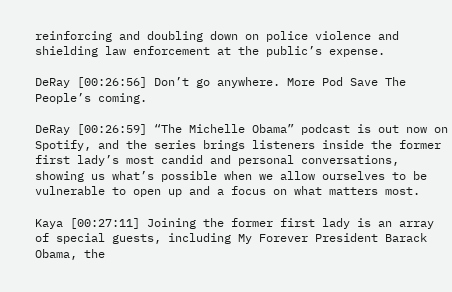reinforcing and doubling down on police violence and shielding law enforcement at the public’s expense.

DeRay [00:26:56] Don’t go anywhere. More Pod Save The People’s coming.

DeRay [00:26:59] “The Michelle Obama” podcast is out now on Spotify, and the series brings listeners inside the former first lady’s most candid and personal conversations, showing us what’s possible when we allow ourselves to be vulnerable to open up and a focus on what matters most.

Kaya [00:27:11] Joining the former first lady is an array of special guests, including My Forever President Barack Obama, the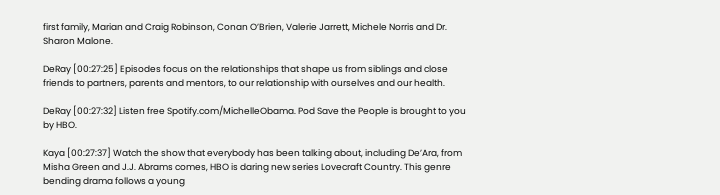first family, Marian and Craig Robinson, Conan O’Brien, Valerie Jarrett, Michele Norris and Dr. Sharon Malone.

DeRay [00:27:25] Episodes focus on the relationships that shape us from siblings and close friends to partners, parents and mentors, to our relationship with ourselves and our health.

DeRay [00:27:32] Listen free Spotify.com/MichelleObama. Pod Save the People is brought to you by HBO.

Kaya [00:27:37] Watch the show that everybody has been talking about, including De’Ara, from Misha Green and J.J. Abrams comes, HBO is daring new series Lovecraft Country. This genre bending drama follows a young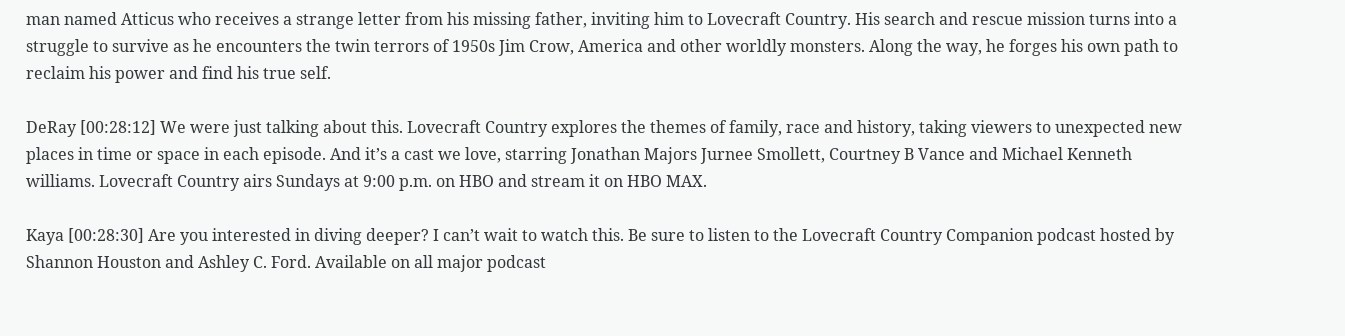man named Atticus who receives a strange letter from his missing father, inviting him to Lovecraft Country. His search and rescue mission turns into a struggle to survive as he encounters the twin terrors of 1950s Jim Crow, America and other worldly monsters. Along the way, he forges his own path to reclaim his power and find his true self.

DeRay [00:28:12] We were just talking about this. Lovecraft Country explores the themes of family, race and history, taking viewers to unexpected new places in time or space in each episode. And it’s a cast we love, starring Jonathan Majors Jurnee Smollett, Courtney B Vance and Michael Kenneth williams. Lovecraft Country airs Sundays at 9:00 p.m. on HBO and stream it on HBO MAX.

Kaya [00:28:30] Are you interested in diving deeper? I can’t wait to watch this. Be sure to listen to the Lovecraft Country Companion podcast hosted by Shannon Houston and Ashley C. Ford. Available on all major podcast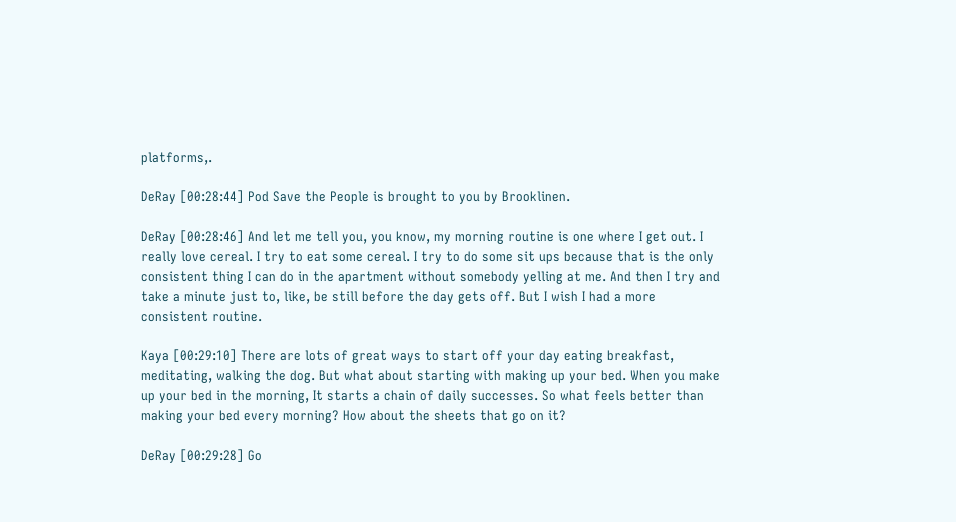platforms,.

DeRay [00:28:44] Pod Save the People is brought to you by Brooklinen.

DeRay [00:28:46] And let me tell you, you know, my morning routine is one where I get out. I really love cereal. I try to eat some cereal. I try to do some sit ups because that is the only consistent thing I can do in the apartment without somebody yelling at me. And then I try and take a minute just to, like, be still before the day gets off. But I wish I had a more consistent routine.

Kaya [00:29:10] There are lots of great ways to start off your day eating breakfast, meditating, walking the dog. But what about starting with making up your bed. When you make up your bed in the morning, It starts a chain of daily successes. So what feels better than making your bed every morning? How about the sheets that go on it?

DeRay [00:29:28] Go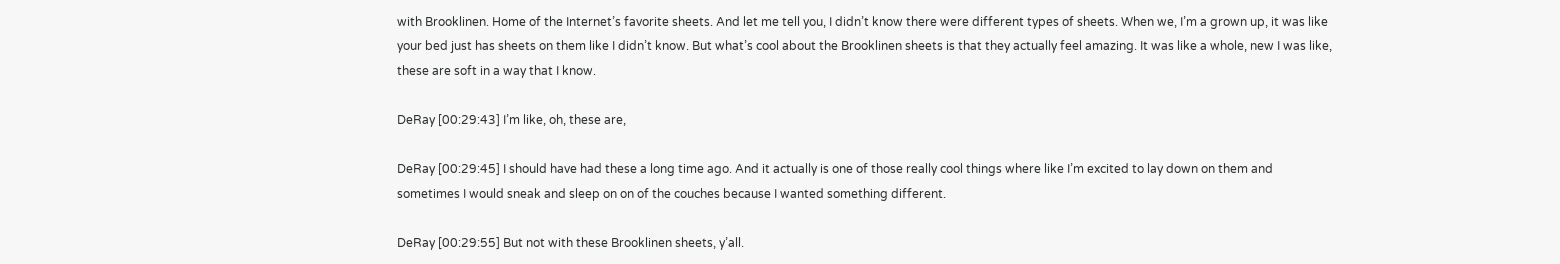with Brooklinen. Home of the Internet’s favorite sheets. And let me tell you, I didn’t know there were different types of sheets. When we, I’m a grown up, it was like your bed just has sheets on them like I didn’t know. But what’s cool about the Brooklinen sheets is that they actually feel amazing. It was like a whole, new I was like, these are soft in a way that I know.

DeRay [00:29:43] I’m like, oh, these are,

DeRay [00:29:45] I should have had these a long time ago. And it actually is one of those really cool things where like I’m excited to lay down on them and sometimes I would sneak and sleep on on of the couches because I wanted something different.

DeRay [00:29:55] But not with these Brooklinen sheets, y’all.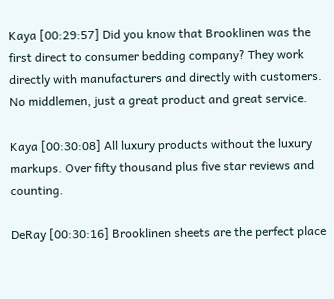Kaya [00:29:57] Did you know that Brooklinen was the first direct to consumer bedding company? They work directly with manufacturers and directly with customers. No middlemen, just a great product and great service.

Kaya [00:30:08] All luxury products without the luxury markups. Over fifty thousand plus five star reviews and counting.

DeRay [00:30:16] Brooklinen sheets are the perfect place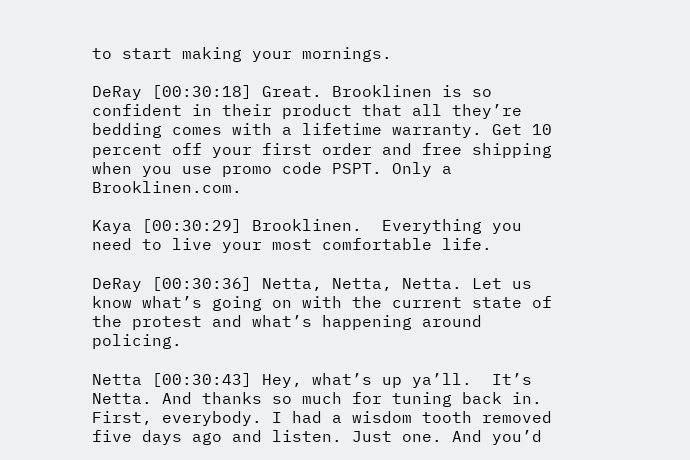to start making your mornings.

DeRay [00:30:18] Great. Brooklinen is so confident in their product that all they’re bedding comes with a lifetime warranty. Get 10 percent off your first order and free shipping when you use promo code PSPT. Only a Brooklinen.com.

Kaya [00:30:29] Brooklinen.  Everything you need to live your most comfortable life.

DeRay [00:30:36] Netta, Netta, Netta. Let us know what’s going on with the current state of the protest and what’s happening around policing.

Netta [00:30:43] Hey, what’s up ya’ll.  It’s Netta. And thanks so much for tuning back in. First, everybody. I had a wisdom tooth removed five days ago and listen. Just one. And you’d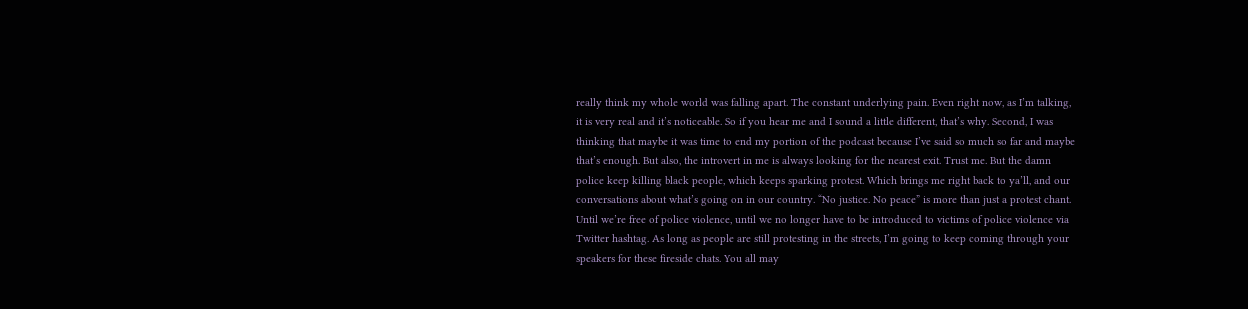really think my whole world was falling apart. The constant underlying pain. Even right now, as I’m talking, it is very real and it’s noticeable. So if you hear me and I sound a little different, that’s why. Second, I was thinking that maybe it was time to end my portion of the podcast because I’ve said so much so far and maybe that’s enough. But also, the introvert in me is always looking for the nearest exit. Trust me. But the damn police keep killing black people, which keeps sparking protest. Which brings me right back to ya’ll, and our conversations about what’s going on in our country. “No justice. No peace” is more than just a protest chant. Until we’re free of police violence, until we no longer have to be introduced to victims of police violence via Twitter hashtag. As long as people are still protesting in the streets, I’m going to keep coming through your speakers for these fireside chats. You all may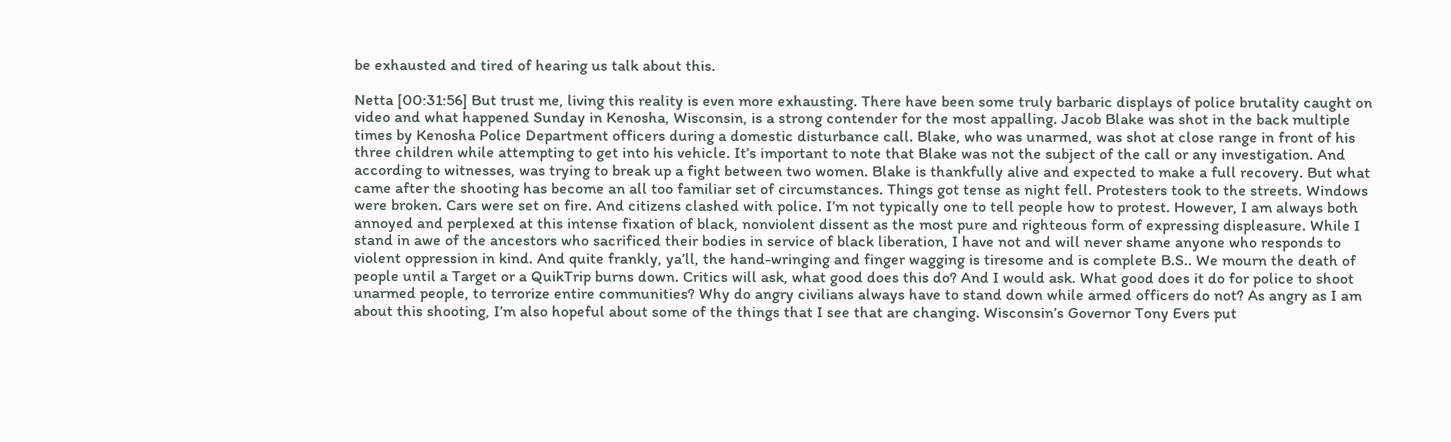be exhausted and tired of hearing us talk about this.

Netta [00:31:56] But trust me, living this reality is even more exhausting. There have been some truly barbaric displays of police brutality caught on video and what happened Sunday in Kenosha, Wisconsin, is a strong contender for the most appalling. Jacob Blake was shot in the back multiple times by Kenosha Police Department officers during a domestic disturbance call. Blake, who was unarmed, was shot at close range in front of his three children while attempting to get into his vehicle. It’s important to note that Blake was not the subject of the call or any investigation. And according to witnesses, was trying to break up a fight between two women. Blake is thankfully alive and expected to make a full recovery. But what came after the shooting has become an all too familiar set of circumstances. Things got tense as night fell. Protesters took to the streets. Windows were broken. Cars were set on fire. And citizens clashed with police. I’m not typically one to tell people how to protest. However, I am always both annoyed and perplexed at this intense fixation of black, nonviolent dissent as the most pure and righteous form of expressing displeasure. While I stand in awe of the ancestors who sacrificed their bodies in service of black liberation, I have not and will never shame anyone who responds to violent oppression in kind. And quite frankly, ya’ll, the hand-wringing and finger wagging is tiresome and is complete B.S.. We mourn the death of people until a Target or a QuikTrip burns down. Critics will ask, what good does this do? And I would ask. What good does it do for police to shoot unarmed people, to terrorize entire communities? Why do angry civilians always have to stand down while armed officers do not? As angry as I am about this shooting, I’m also hopeful about some of the things that I see that are changing. Wisconsin’s Governor Tony Evers put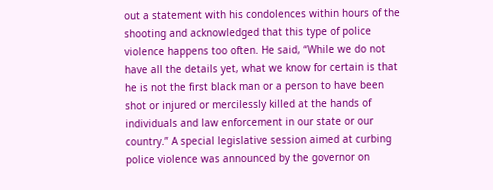out a statement with his condolences within hours of the shooting and acknowledged that this type of police violence happens too often. He said, “While we do not have all the details yet, what we know for certain is that he is not the first black man or a person to have been shot or injured or mercilessly killed at the hands of individuals and law enforcement in our state or our country.” A special legislative session aimed at curbing police violence was announced by the governor on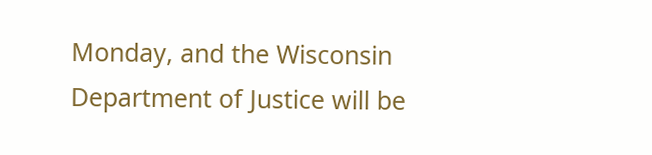Monday, and the Wisconsin Department of Justice will be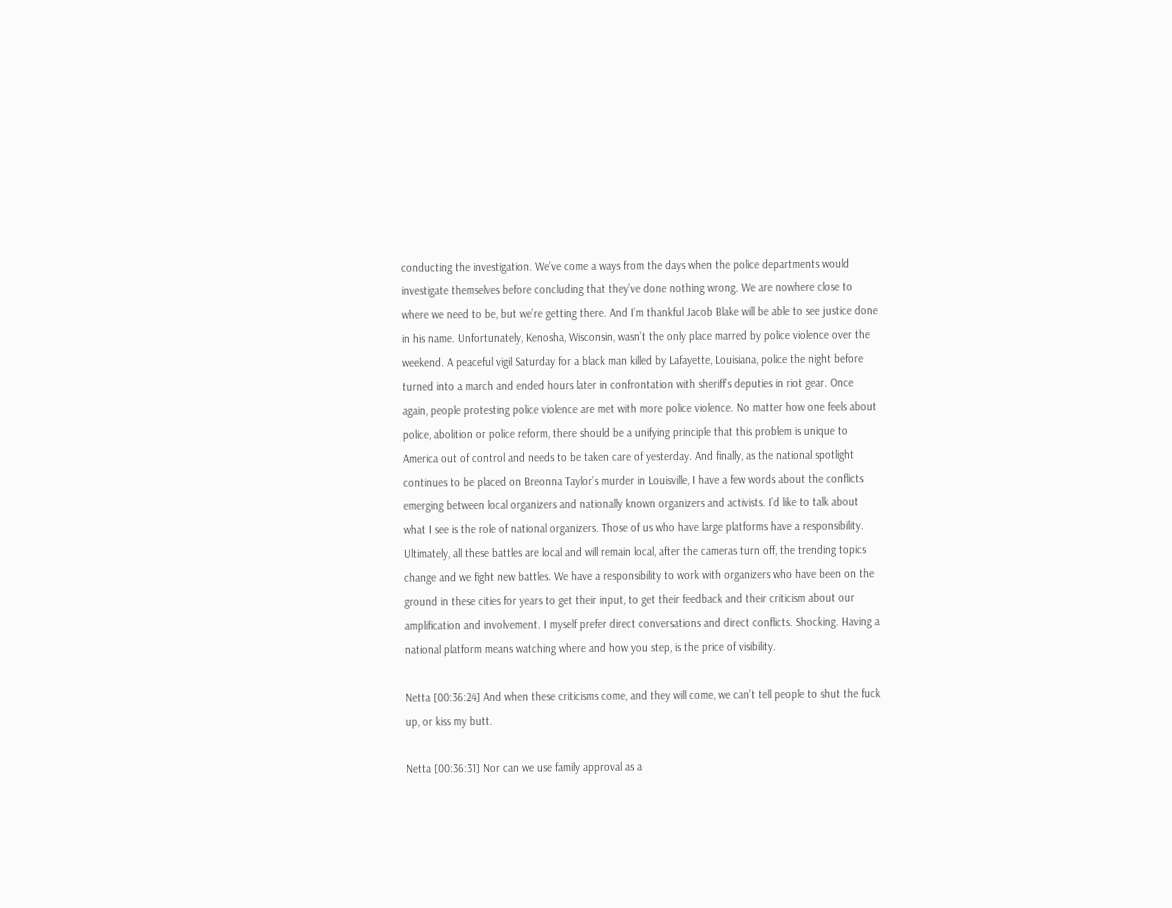conducting the investigation. We’ve come a ways from the days when the police departments would investigate themselves before concluding that they’ve done nothing wrong. We are nowhere close to where we need to be, but we’re getting there. And I’m thankful Jacob Blake will be able to see justice done in his name. Unfortunately, Kenosha, Wisconsin, wasn’t the only place marred by police violence over the weekend. A peaceful vigil Saturday for a black man killed by Lafayette, Louisiana, police the night before turned into a march and ended hours later in confrontation with sheriff’s deputies in riot gear. Once again, people protesting police violence are met with more police violence. No matter how one feels about police, abolition or police reform, there should be a unifying principle that this problem is unique to America out of control and needs to be taken care of yesterday. And finally, as the national spotlight continues to be placed on Breonna Taylor’s murder in Louisville, I have a few words about the conflicts emerging between local organizers and nationally known organizers and activists. I’d like to talk about what I see is the role of national organizers. Those of us who have large platforms have a responsibility. Ultimately, all these battles are local and will remain local, after the cameras turn off, the trending topics change and we fight new battles. We have a responsibility to work with organizers who have been on the ground in these cities for years to get their input, to get their feedback and their criticism about our amplification and involvement. I myself prefer direct conversations and direct conflicts. Shocking. Having a national platform means watching where and how you step, is the price of visibility.

Netta [00:36:24] And when these criticisms come, and they will come, we can’t tell people to shut the fuck up, or kiss my butt.

Netta [00:36:31] Nor can we use family approval as a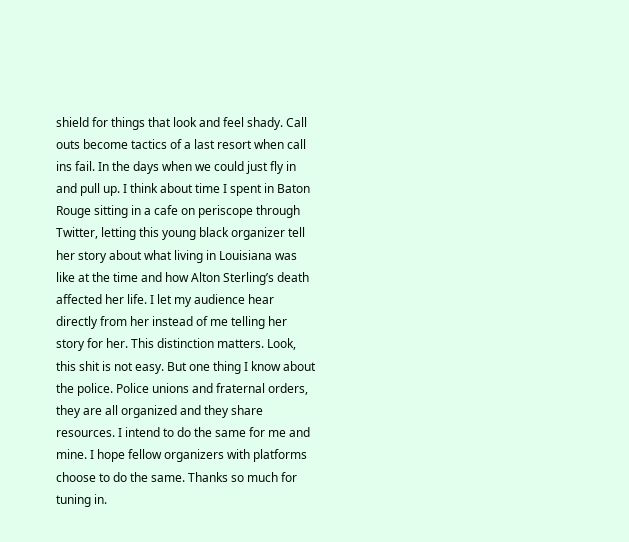shield for things that look and feel shady. Call outs become tactics of a last resort when call ins fail. In the days when we could just fly in and pull up. I think about time I spent in Baton Rouge sitting in a cafe on periscope through Twitter, letting this young black organizer tell her story about what living in Louisiana was like at the time and how Alton Sterling’s death affected her life. I let my audience hear directly from her instead of me telling her story for her. This distinction matters. Look, this shit is not easy. But one thing I know about the police. Police unions and fraternal orders, they are all organized and they share resources. I intend to do the same for me and mine. I hope fellow organizers with platforms choose to do the same. Thanks so much for tuning in.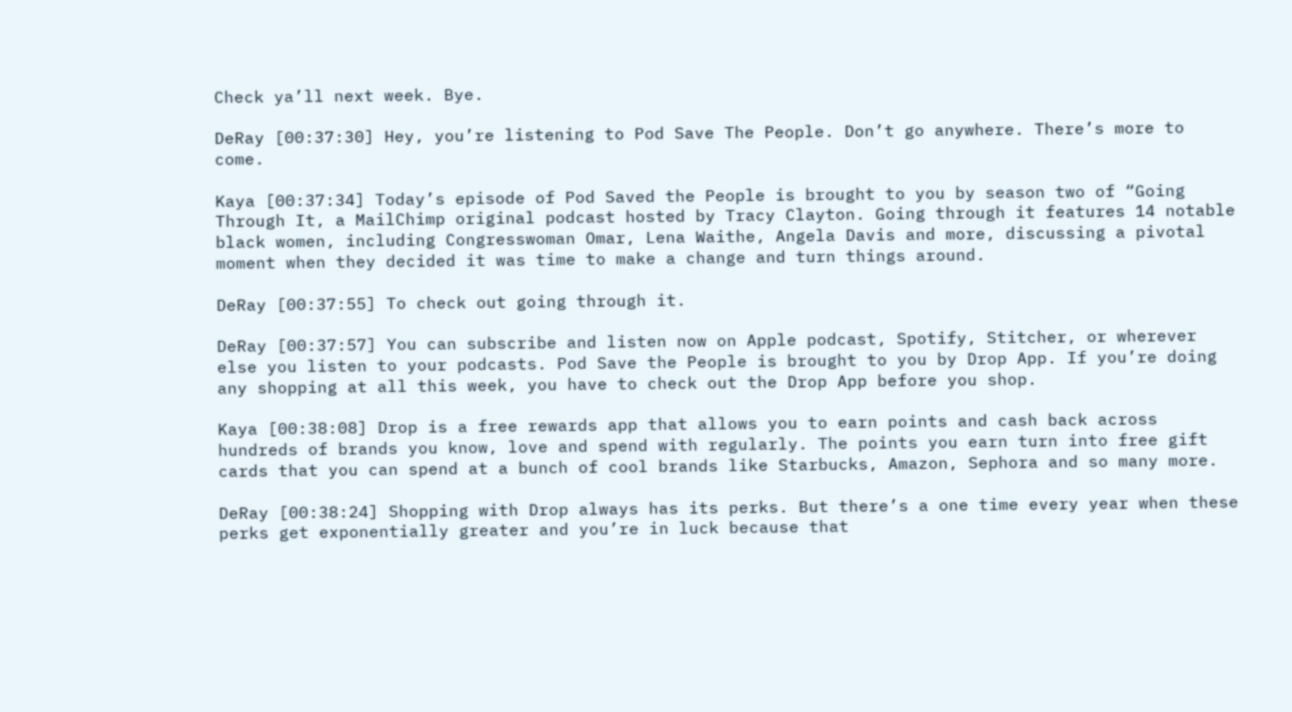Check ya’ll next week. Bye.

DeRay [00:37:30] Hey, you’re listening to Pod Save The People. Don’t go anywhere. There’s more to come.

Kaya [00:37:34] Today’s episode of Pod Saved the People is brought to you by season two of “Going Through It, a MailChimp original podcast hosted by Tracy Clayton. Going through it features 14 notable black women, including Congresswoman Omar, Lena Waithe, Angela Davis and more, discussing a pivotal moment when they decided it was time to make a change and turn things around.

DeRay [00:37:55] To check out going through it.

DeRay [00:37:57] You can subscribe and listen now on Apple podcast, Spotify, Stitcher, or wherever else you listen to your podcasts. Pod Save the People is brought to you by Drop App. If you’re doing any shopping at all this week, you have to check out the Drop App before you shop.

Kaya [00:38:08] Drop is a free rewards app that allows you to earn points and cash back across hundreds of brands you know, love and spend with regularly. The points you earn turn into free gift cards that you can spend at a bunch of cool brands like Starbucks, Amazon, Sephora and so many more.

DeRay [00:38:24] Shopping with Drop always has its perks. But there’s a one time every year when these perks get exponentially greater and you’re in luck because that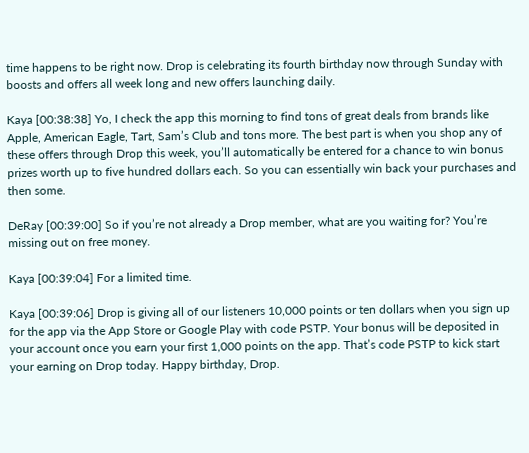time happens to be right now. Drop is celebrating its fourth birthday now through Sunday with boosts and offers all week long and new offers launching daily.

Kaya [00:38:38] Yo, I check the app this morning to find tons of great deals from brands like Apple, American Eagle, Tart, Sam’s Club and tons more. The best part is when you shop any of these offers through Drop this week, you’ll automatically be entered for a chance to win bonus prizes worth up to five hundred dollars each. So you can essentially win back your purchases and then some.

DeRay [00:39:00] So if you’re not already a Drop member, what are you waiting for? You’re missing out on free money.

Kaya [00:39:04] For a limited time.

Kaya [00:39:06] Drop is giving all of our listeners 10,000 points or ten dollars when you sign up for the app via the App Store or Google Play with code PSTP. Your bonus will be deposited in your account once you earn your first 1,000 points on the app. That’s code PSTP to kick start your earning on Drop today. Happy birthday, Drop.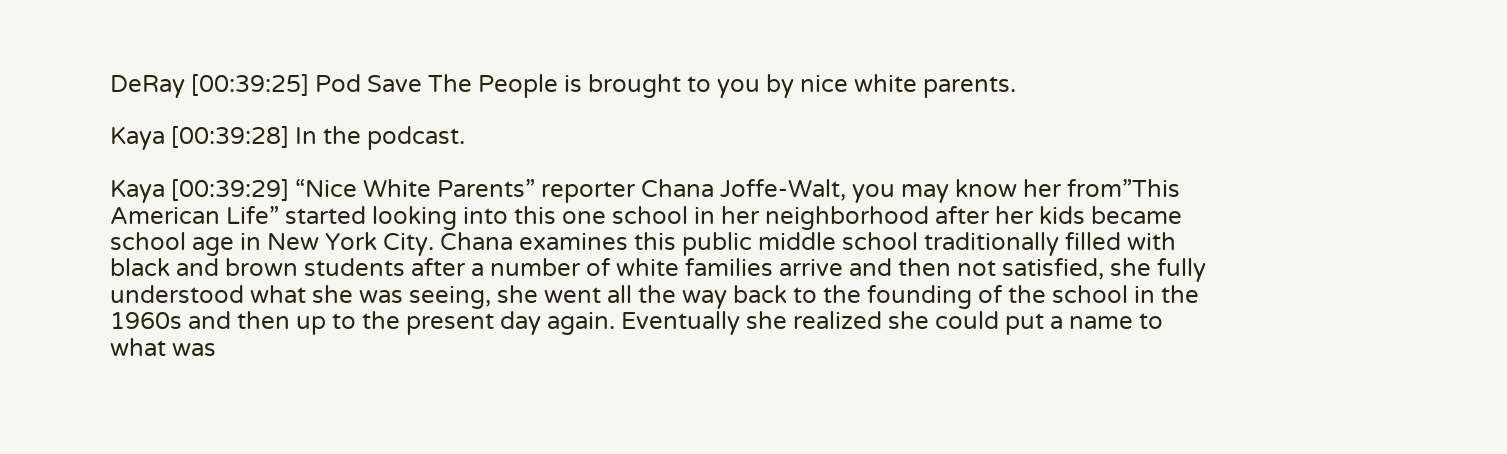DeRay [00:39:25] Pod Save The People is brought to you by nice white parents.

Kaya [00:39:28] In the podcast.

Kaya [00:39:29] “Nice White Parents” reporter Chana Joffe-Walt, you may know her from”This American Life” started looking into this one school in her neighborhood after her kids became school age in New York City. Chana examines this public middle school traditionally filled with black and brown students after a number of white families arrive and then not satisfied, she fully understood what she was seeing, she went all the way back to the founding of the school in the 1960s and then up to the present day again. Eventually she realized she could put a name to what was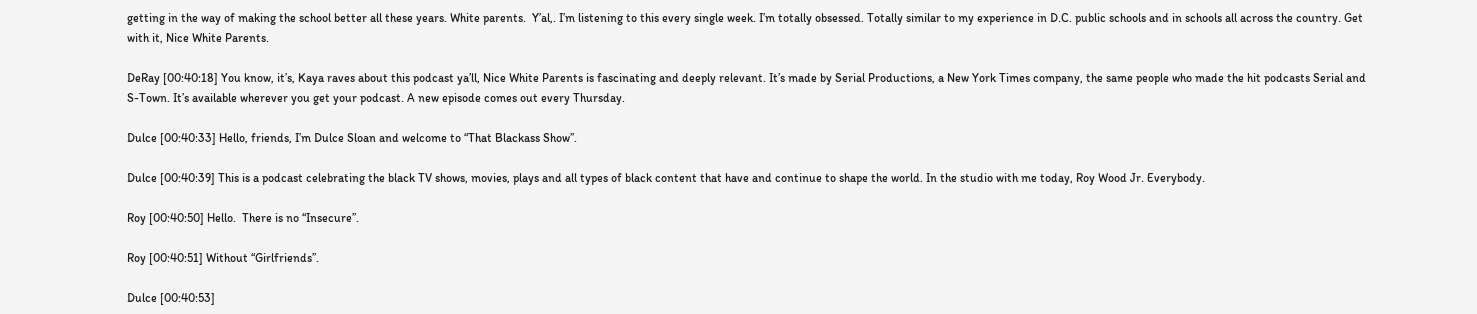getting in the way of making the school better all these years. White parents.  Y’al,. I’m listening to this every single week. I’m totally obsessed. Totally similar to my experience in D.C. public schools and in schools all across the country. Get with it, Nice White Parents.

DeRay [00:40:18] You know, it’s, Kaya raves about this podcast ya’ll, Nice White Parents is fascinating and deeply relevant. It’s made by Serial Productions, a New York Times company, the same people who made the hit podcasts Serial and S-Town. It’s available wherever you get your podcast. A new episode comes out every Thursday.

Dulce [00:40:33] Hello, friends, I’m Dulce Sloan and welcome to “That Blackass Show”.

Dulce [00:40:39] This is a podcast celebrating the black TV shows, movies, plays and all types of black content that have and continue to shape the world. In the studio with me today, Roy Wood Jr. Everybody.

Roy [00:40:50] Hello.  There is no “Insecure”.

Roy [00:40:51] Without “Girlfriends”.

Dulce [00:40:53]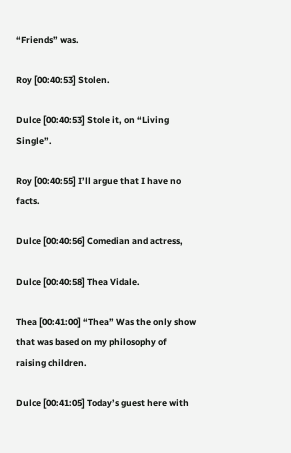“Friends” was.

Roy [00:40:53] Stolen.

Dulce [00:40:53] Stole it, on “Living Single”.

Roy [00:40:55] I’ll argue that I have no facts.

Dulce [00:40:56] Comedian and actress,

Dulce [00:40:58] Thea Vidale.

Thea [00:41:00] “Thea” Was the only show that was based on my philosophy of raising children.

Dulce [00:41:05] Today’s guest here with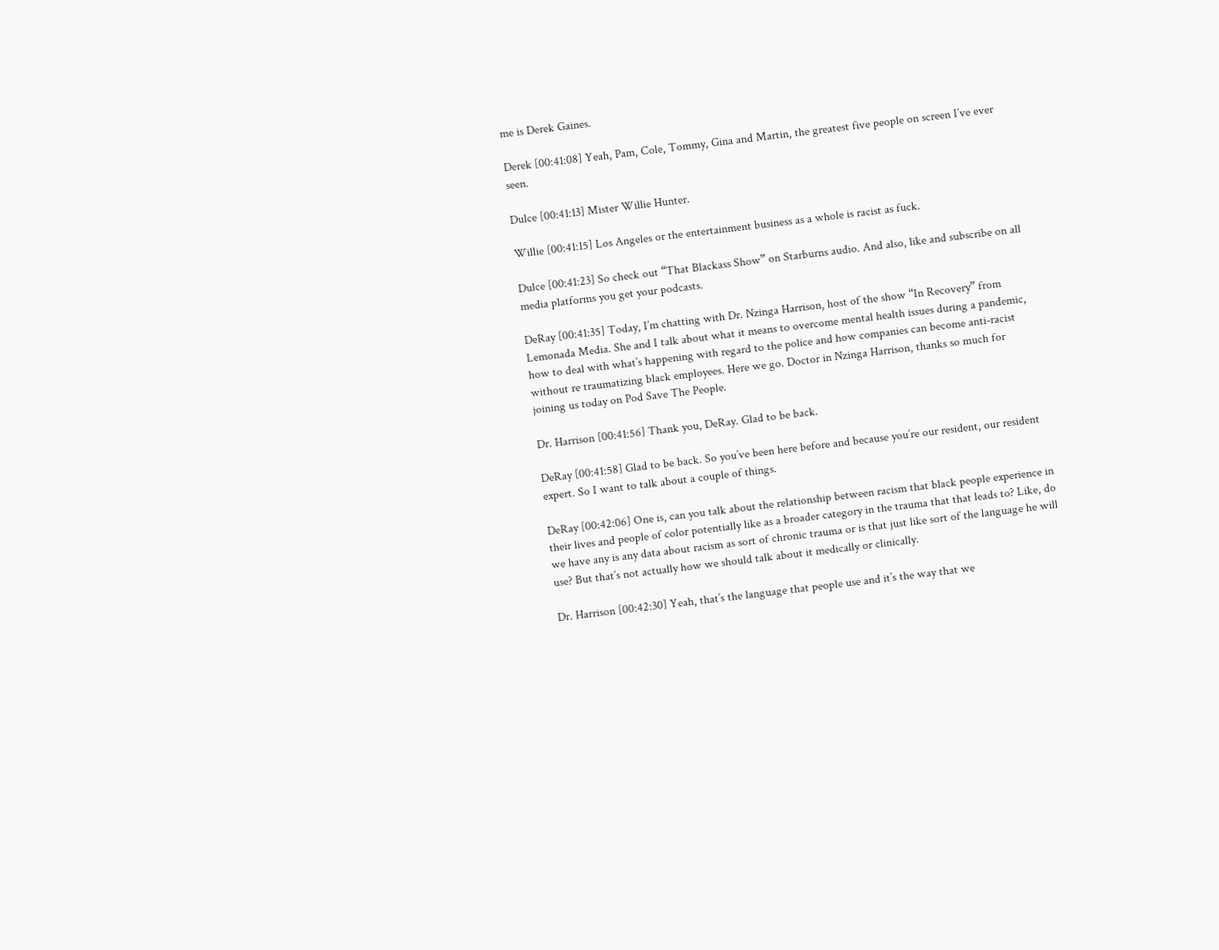me is Derek Gaines.

Derek [00:41:08] Yeah, Pam, Cole, Tommy, Gina and Martin, the greatest five people on screen I’ve ever seen.

Dulce [00:41:13] Mister Willie Hunter.

Willie [00:41:15] Los Angeles or the entertainment business as a whole is racist as fuck.

Dulce [00:41:23] So check out “That Blackass Show” on Starburns audio. And also, like and subscribe on all media platforms you get your podcasts.

DeRay [00:41:35] Today, I’m chatting with Dr. Nzinga Harrison, host of the show “In Recovery” from Lemonada Media. She and I talk about what it means to overcome mental health issues during a pandemic, how to deal with what’s happening with regard to the police and how companies can become anti-racist without re traumatizing black employees. Here we go. Doctor in Nzinga Harrison, thanks so much for joining us today on Pod Save The People.

Dr. Harrison [00:41:56] Thank you, DeRay. Glad to be back.

DeRay [00:41:58] Glad to be back. So you’ve been here before and because you’re our resident, our resident expert. So I want to talk about a couple of things.

DeRay [00:42:06] One is, can you talk about the relationship between racism that black people experience in their lives and people of color potentially like as a broader category in the trauma that that leads to? Like, do we have any is any data about racism as sort of chronic trauma or is that just like sort of the language he will use? But that’s not actually how we should talk about it medically or clinically.

Dr. Harrison [00:42:30] Yeah, that’s the language that people use and it’s the way that we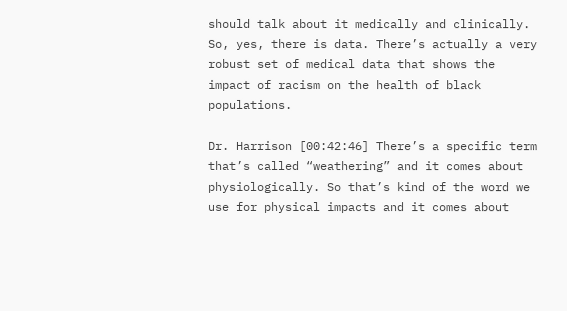should talk about it medically and clinically. So, yes, there is data. There’s actually a very robust set of medical data that shows the impact of racism on the health of black populations.

Dr. Harrison [00:42:46] There’s a specific term that’s called “weathering” and it comes about physiologically. So that’s kind of the word we use for physical impacts and it comes about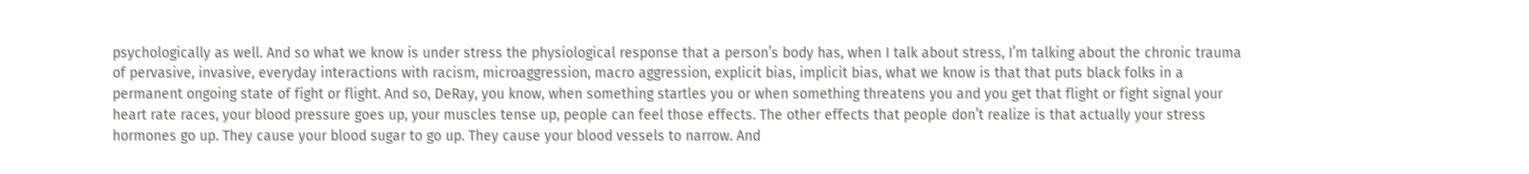psychologically as well. And so what we know is under stress the physiological response that a person’s body has, when I talk about stress, I’m talking about the chronic trauma of pervasive, invasive, everyday interactions with racism, microaggression, macro aggression, explicit bias, implicit bias, what we know is that that puts black folks in a permanent ongoing state of fight or flight. And so, DeRay, you know, when something startles you or when something threatens you and you get that flight or fight signal your heart rate races, your blood pressure goes up, your muscles tense up, people can feel those effects. The other effects that people don’t realize is that actually your stress hormones go up. They cause your blood sugar to go up. They cause your blood vessels to narrow. And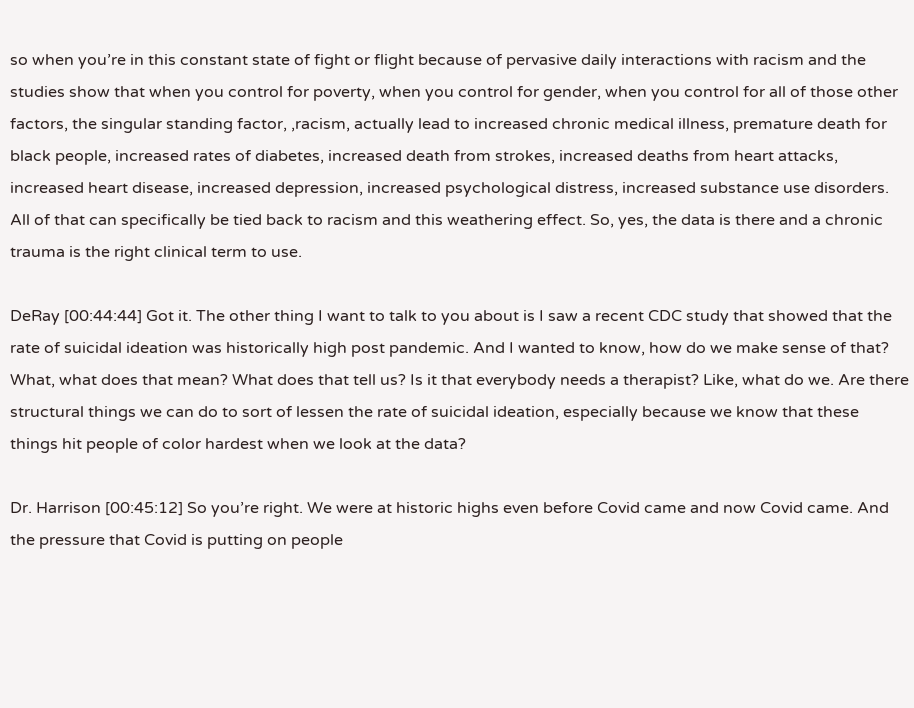so when you’re in this constant state of fight or flight because of pervasive daily interactions with racism and the studies show that when you control for poverty, when you control for gender, when you control for all of those other factors, the singular standing factor, ,racism, actually lead to increased chronic medical illness, premature death for black people, increased rates of diabetes, increased death from strokes, increased deaths from heart attacks, increased heart disease, increased depression, increased psychological distress, increased substance use disorders. All of that can specifically be tied back to racism and this weathering effect. So, yes, the data is there and a chronic trauma is the right clinical term to use.

DeRay [00:44:44] Got it. The other thing I want to talk to you about is I saw a recent CDC study that showed that the rate of suicidal ideation was historically high post pandemic. And I wanted to know, how do we make sense of that? What, what does that mean? What does that tell us? Is it that everybody needs a therapist? Like, what do we. Are there structural things we can do to sort of lessen the rate of suicidal ideation, especially because we know that these things hit people of color hardest when we look at the data?

Dr. Harrison [00:45:12] So you’re right. We were at historic highs even before Covid came and now Covid came. And the pressure that Covid is putting on people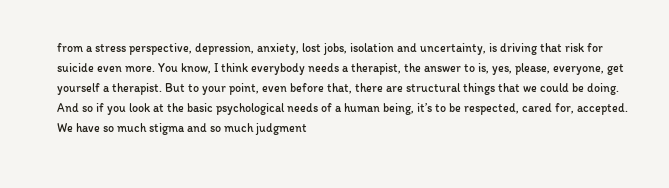from a stress perspective, depression, anxiety, lost jobs, isolation and uncertainty, is driving that risk for suicide even more. You know, I think everybody needs a therapist, the answer to is, yes, please, everyone, get yourself a therapist. But to your point, even before that, there are structural things that we could be doing. And so if you look at the basic psychological needs of a human being, it’s to be respected, cared for, accepted. We have so much stigma and so much judgment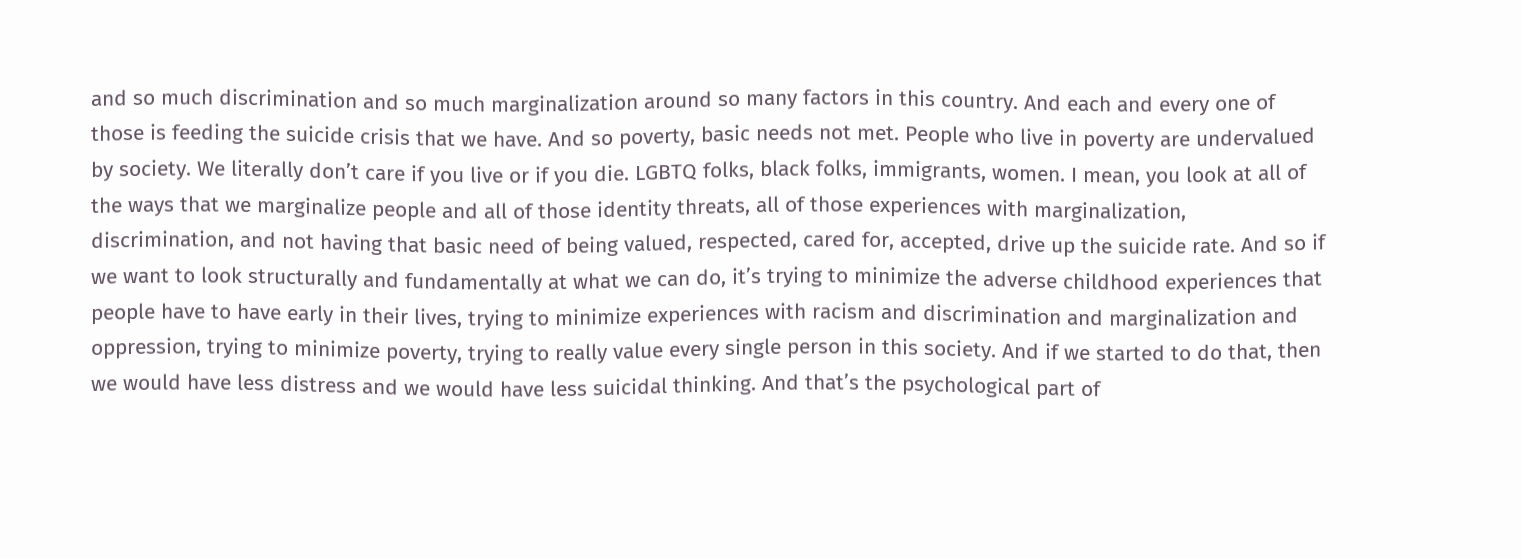and so much discrimination and so much marginalization around so many factors in this country. And each and every one of those is feeding the suicide crisis that we have. And so poverty, basic needs not met. People who live in poverty are undervalued by society. We literally don’t care if you live or if you die. LGBTQ folks, black folks, immigrants, women. I mean, you look at all of the ways that we marginalize people and all of those identity threats, all of those experiences with marginalization, discrimination, and not having that basic need of being valued, respected, cared for, accepted, drive up the suicide rate. And so if we want to look structurally and fundamentally at what we can do, it’s trying to minimize the adverse childhood experiences that people have to have early in their lives, trying to minimize experiences with racism and discrimination and marginalization and oppression, trying to minimize poverty, trying to really value every single person in this society. And if we started to do that, then we would have less distress and we would have less suicidal thinking. And that’s the psychological part of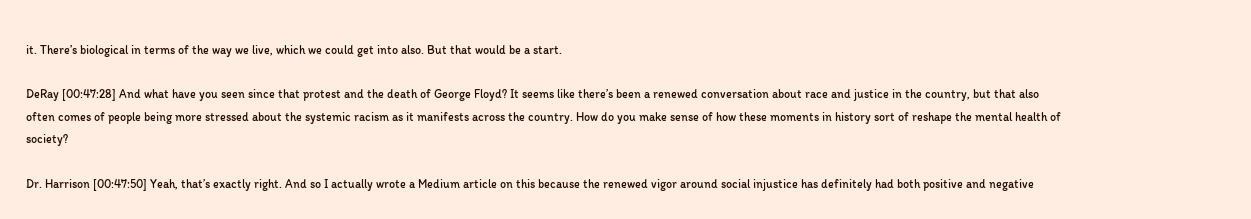it. There’s biological in terms of the way we live, which we could get into also. But that would be a start.

DeRay [00:47:28] And what have you seen since that protest and the death of George Floyd? It seems like there’s been a renewed conversation about race and justice in the country, but that also often comes of people being more stressed about the systemic racism as it manifests across the country. How do you make sense of how these moments in history sort of reshape the mental health of society?

Dr. Harrison [00:47:50] Yeah, that’s exactly right. And so I actually wrote a Medium article on this because the renewed vigor around social injustice has definitely had both positive and negative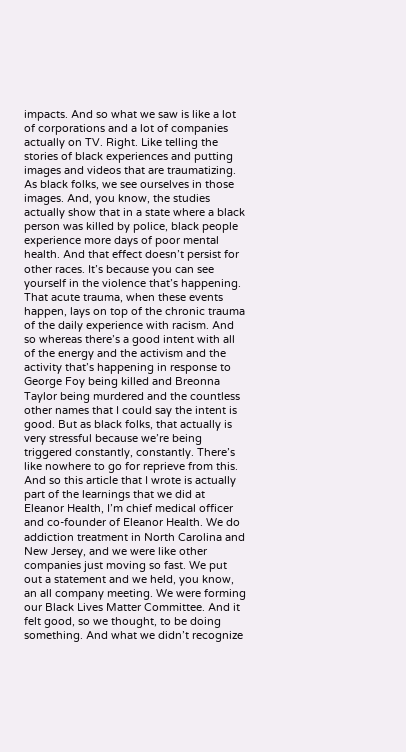impacts. And so what we saw is like a lot of corporations and a lot of companies actually on TV. Right. Like telling the stories of black experiences and putting images and videos that are traumatizing. As black folks, we see ourselves in those images. And, you know, the studies actually show that in a state where a black person was killed by police, black people experience more days of poor mental health. And that effect doesn’t persist for other races. It’s because you can see yourself in the violence that’s happening. That acute trauma, when these events happen, lays on top of the chronic trauma of the daily experience with racism. And so whereas there’s a good intent with all of the energy and the activism and the activity that’s happening in response to George Foy being killed and Breonna Taylor being murdered and the countless other names that I could say the intent is good. But as black folks, that actually is very stressful because we’re being triggered constantly, constantly. There’s like nowhere to go for reprieve from this. And so this article that I wrote is actually part of the learnings that we did at Eleanor Health, I’m chief medical officer and co-founder of Eleanor Health. We do addiction treatment in North Carolina and New Jersey, and we were like other companies just moving so fast. We put out a statement and we held, you know, an all company meeting. We were forming our Black Lives Matter Committee. And it felt good, so we thought, to be doing something. And what we didn’t recognize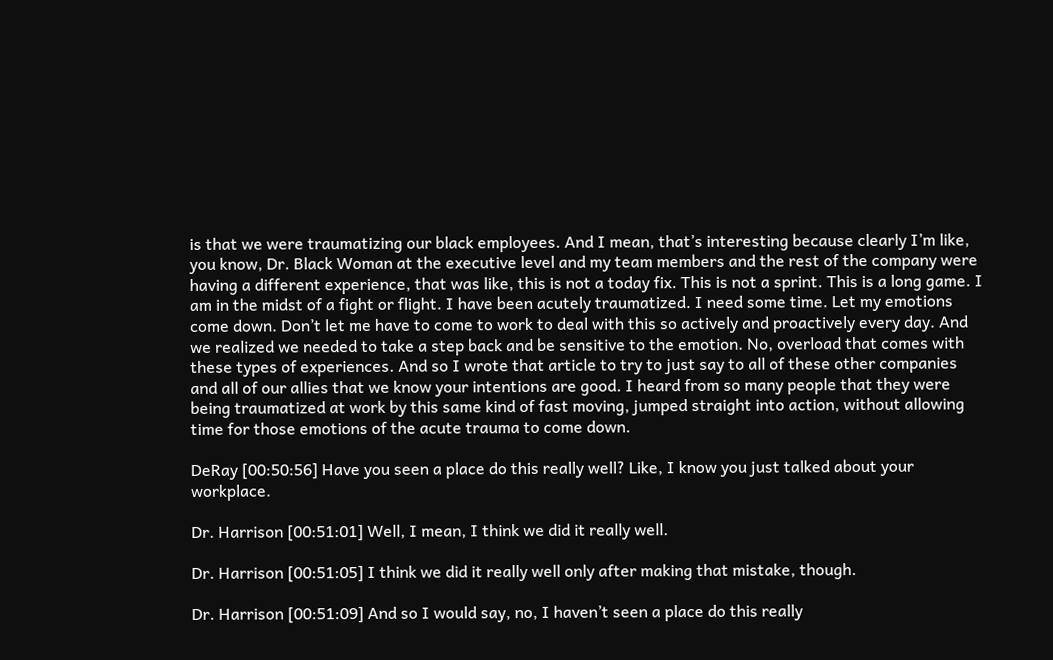is that we were traumatizing our black employees. And I mean, that’s interesting because clearly I’m like, you know, Dr. Black Woman at the executive level and my team members and the rest of the company were having a different experience, that was like, this is not a today fix. This is not a sprint. This is a long game. I am in the midst of a fight or flight. I have been acutely traumatized. I need some time. Let my emotions come down. Don’t let me have to come to work to deal with this so actively and proactively every day. And we realized we needed to take a step back and be sensitive to the emotion. No, overload that comes with these types of experiences. And so I wrote that article to try to just say to all of these other companies and all of our allies that we know your intentions are good. I heard from so many people that they were being traumatized at work by this same kind of fast moving, jumped straight into action, without allowing time for those emotions of the acute trauma to come down.

DeRay [00:50:56] Have you seen a place do this really well? Like, I know you just talked about your workplace.

Dr. Harrison [00:51:01] Well, I mean, I think we did it really well.

Dr. Harrison [00:51:05] I think we did it really well only after making that mistake, though.

Dr. Harrison [00:51:09] And so I would say, no, I haven’t seen a place do this really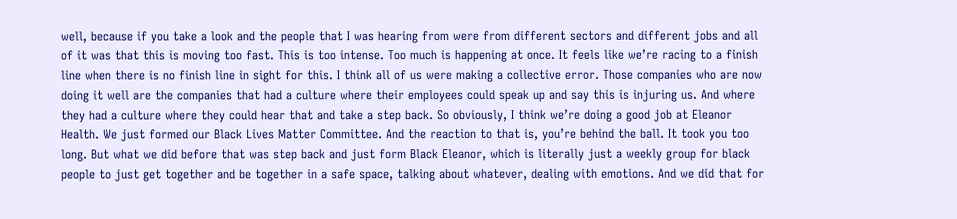well, because if you take a look and the people that I was hearing from were from different sectors and different jobs and all of it was that this is moving too fast. This is too intense. Too much is happening at once. It feels like we’re racing to a finish line when there is no finish line in sight for this. I think all of us were making a collective error. Those companies who are now doing it well are the companies that had a culture where their employees could speak up and say this is injuring us. And where they had a culture where they could hear that and take a step back. So obviously, I think we’re doing a good job at Eleanor Health. We just formed our Black Lives Matter Committee. And the reaction to that is, you’re behind the ball. It took you too long. But what we did before that was step back and just form Black Eleanor, which is literally just a weekly group for black people to just get together and be together in a safe space, talking about whatever, dealing with emotions. And we did that for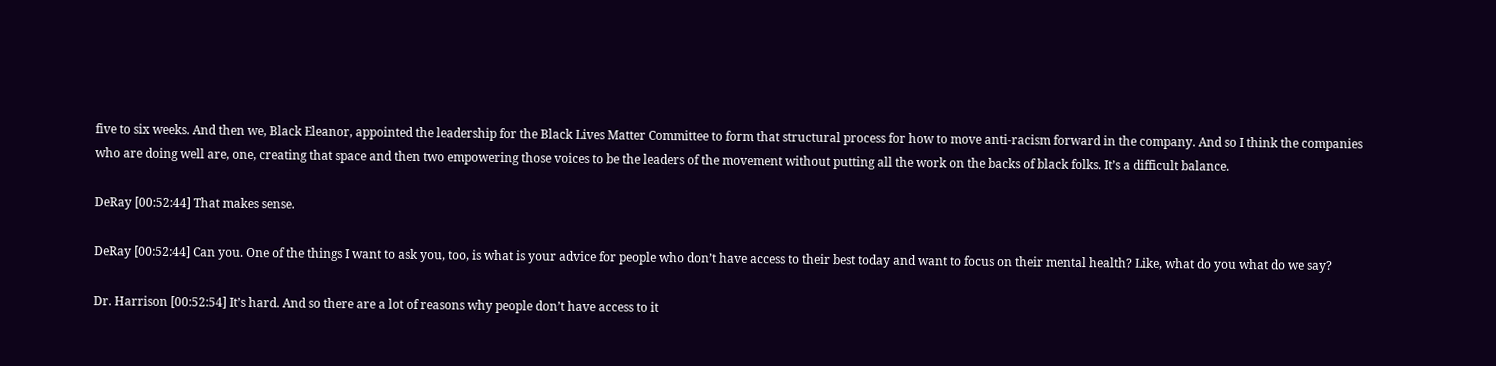five to six weeks. And then we, Black Eleanor, appointed the leadership for the Black Lives Matter Committee to form that structural process for how to move anti-racism forward in the company. And so I think the companies who are doing well are, one, creating that space and then two empowering those voices to be the leaders of the movement without putting all the work on the backs of black folks. It’s a difficult balance.

DeRay [00:52:44] That makes sense.

DeRay [00:52:44] Can you. One of the things I want to ask you, too, is what is your advice for people who don’t have access to their best today and want to focus on their mental health? Like, what do you what do we say?

Dr. Harrison [00:52:54] It’s hard. And so there are a lot of reasons why people don’t have access to it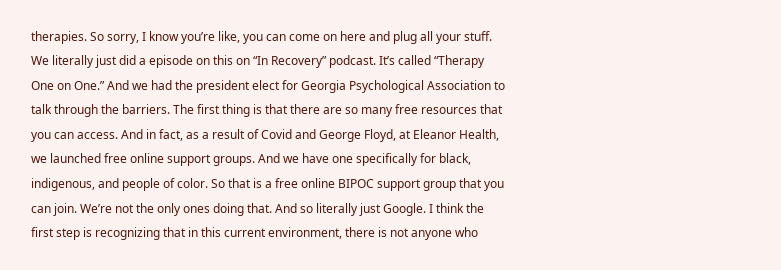therapies. So sorry, I know you’re like, you can come on here and plug all your stuff. We literally just did a episode on this on “In Recovery” podcast. It’s called “Therapy One on One.” And we had the president elect for Georgia Psychological Association to talk through the barriers. The first thing is that there are so many free resources that you can access. And in fact, as a result of Covid and George Floyd, at Eleanor Health, we launched free online support groups. And we have one specifically for black, indigenous, and people of color. So that is a free online BIPOC support group that you can join. We’re not the only ones doing that. And so literally just Google. I think the first step is recognizing that in this current environment, there is not anyone who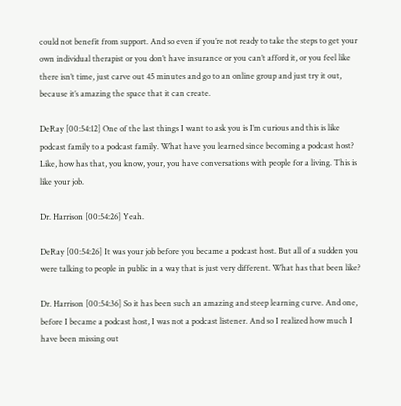could not benefit from support. And so even if you’re not ready to take the steps to get your own individual therapist or you don’t have insurance or you can’t afford it, or you feel like there isn’t time, just carve out 45 minutes and go to an online group and just try it out, because it’s amazing the space that it can create.

DeRay [00:54:12] One of the last things I want to ask you is I’m curious and this is like podcast family to a podcast family. What have you learned since becoming a podcast host? Like, how has that, you know, your, you have conversations with people for a living. This is like your job.

Dr. Harrison [00:54:26] Yeah.

DeRay [00:54:26] It was your job before you became a podcast host. But all of a sudden you were talking to people in public in a way that is just very different. What has that been like?

Dr. Harrison [00:54:36] So it has been such an amazing and steep learning curve. And one, before I became a podcast host, I was not a podcast listener. And so I realized how much I have been missing out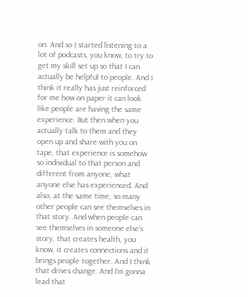on. And so I started listening to a lot of podcasts, you know, to try to get my skill set up so that I can actually be helpful to people. And I think it really has just reinforced for me how on paper it can look like people are having the same experience. But then when you actually talk to them and they open up and share with you on tape, that experience is somehow so individual to that person and different from anyone, what anyone else has experienced. And also, at the same time, so many other people can see themselves in that story. And when people can see themselves in someone else’s story, that creates health, you know, it creates connections and it brings people together. And I think that drives change. And I’m gonna lead that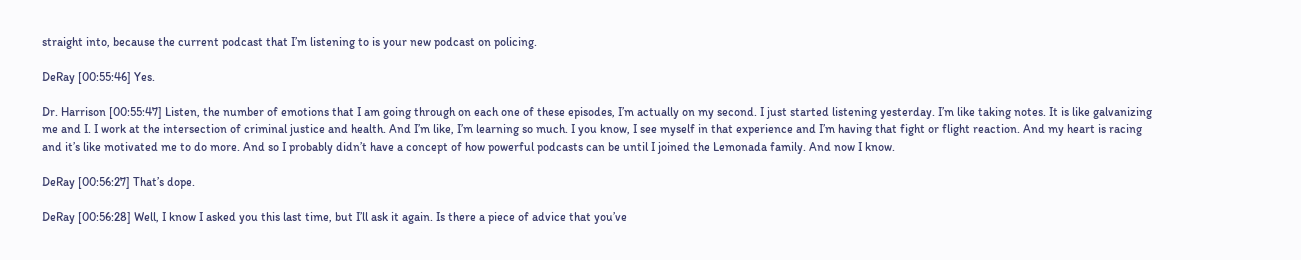straight into, because the current podcast that I’m listening to is your new podcast on policing.

DeRay [00:55:46] Yes.

Dr. Harrison [00:55:47] Listen, the number of emotions that I am going through on each one of these episodes, I’m actually on my second. I just started listening yesterday. I’m like taking notes. It is like galvanizing me and I. I work at the intersection of criminal justice and health. And I’m like, I’m learning so much. I you know, I see myself in that experience and I’m having that fight or flight reaction. And my heart is racing and it’s like motivated me to do more. And so I probably didn’t have a concept of how powerful podcasts can be until I joined the Lemonada family. And now I know.

DeRay [00:56:27] That’s dope.

DeRay [00:56:28] Well, I know I asked you this last time, but I’ll ask it again. Is there a piece of advice that you’ve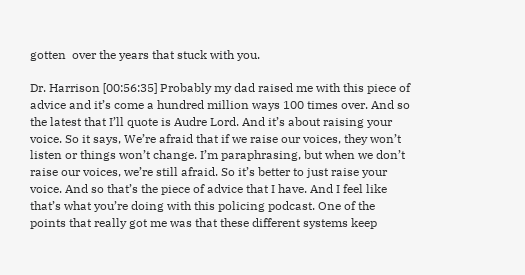gotten  over the years that stuck with you.

Dr. Harrison [00:56:35] Probably my dad raised me with this piece of advice and it’s come a hundred million ways 100 times over. And so the latest that I’ll quote is Audre Lord. And it’s about raising your voice. So it says, We’re afraid that if we raise our voices, they won’t listen or things won’t change. I’m paraphrasing, but when we don’t raise our voices, we’re still afraid. So it’s better to just raise your voice. And so that’s the piece of advice that I have. And I feel like that’s what you’re doing with this policing podcast. One of the points that really got me was that these different systems keep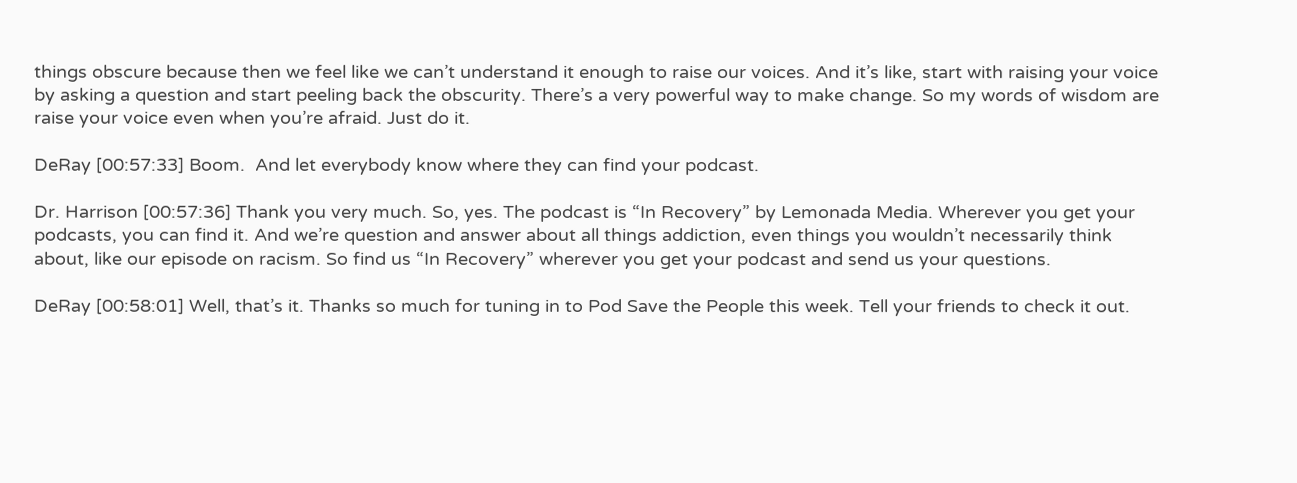things obscure because then we feel like we can’t understand it enough to raise our voices. And it’s like, start with raising your voice by asking a question and start peeling back the obscurity. There’s a very powerful way to make change. So my words of wisdom are raise your voice even when you’re afraid. Just do it.

DeRay [00:57:33] Boom.  And let everybody know where they can find your podcast.

Dr. Harrison [00:57:36] Thank you very much. So, yes. The podcast is “In Recovery” by Lemonada Media. Wherever you get your podcasts, you can find it. And we’re question and answer about all things addiction, even things you wouldn’t necessarily think about, like our episode on racism. So find us “In Recovery” wherever you get your podcast and send us your questions.

DeRay [00:58:01] Well, that’s it. Thanks so much for tuning in to Pod Save the People this week. Tell your friends to check it out.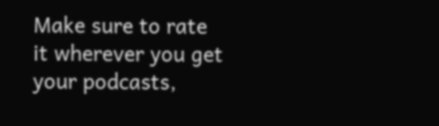Make sure to rate it wherever you get your podcasts,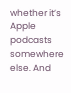whether it’s Apple podcasts somewhere else. And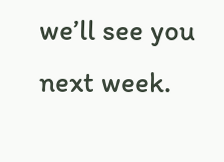we’ll see you next week.